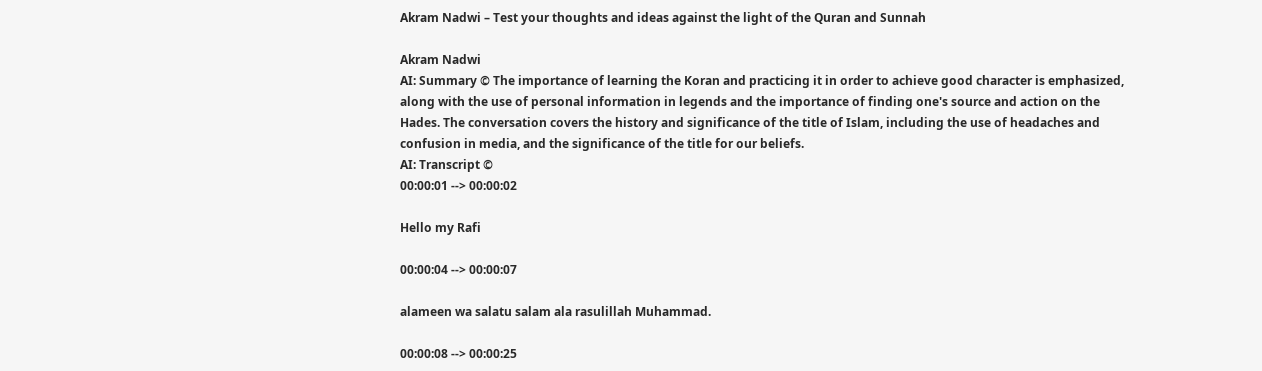Akram Nadwi – Test your thoughts and ideas against the light of the Quran and Sunnah

Akram Nadwi
AI: Summary © The importance of learning the Koran and practicing it in order to achieve good character is emphasized, along with the use of personal information in legends and the importance of finding one's source and action on the Hades. The conversation covers the history and significance of the title of Islam, including the use of headaches and confusion in media, and the significance of the title for our beliefs.
AI: Transcript ©
00:00:01 --> 00:00:02

Hello my Rafi

00:00:04 --> 00:00:07

alameen wa salatu salam ala rasulillah Muhammad.

00:00:08 --> 00:00:25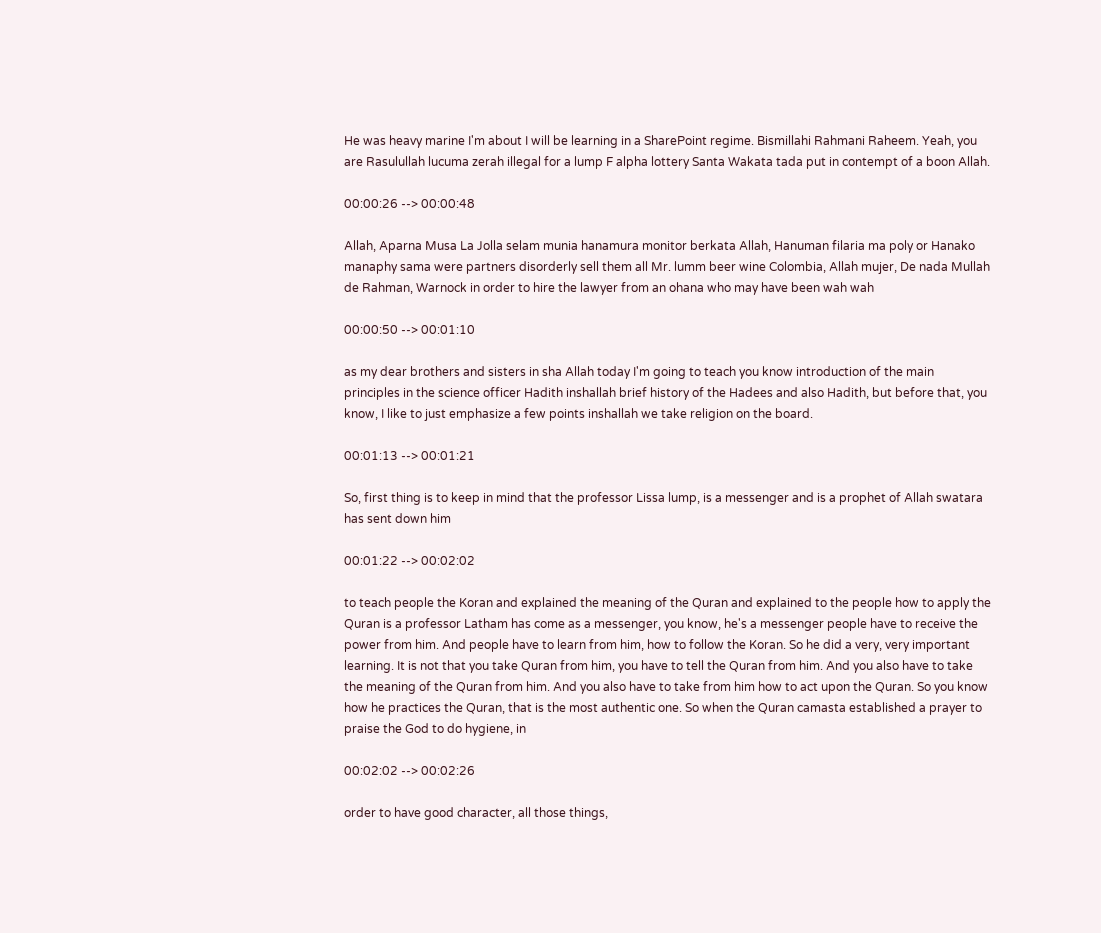He was heavy marine I'm about I will be learning in a SharePoint regime. Bismillahi Rahmani Raheem. Yeah, you are Rasulullah lucuma zerah illegal for a lump F alpha lottery Santa Wakata tada put in contempt of a boon Allah.

00:00:26 --> 00:00:48

Allah, Aparna Musa La Jolla selam munia hanamura monitor berkata Allah, Hanuman filaria ma poly or Hanako manaphy sama were partners disorderly sell them all Mr. lumm beer wine Colombia, Allah mujer, De nada Mullah de Rahman, Warnock in order to hire the lawyer from an ohana who may have been wah wah

00:00:50 --> 00:01:10

as my dear brothers and sisters in sha Allah today I'm going to teach you know introduction of the main principles in the science officer Hadith inshallah brief history of the Hadees and also Hadith, but before that, you know, I like to just emphasize a few points inshallah we take religion on the board.

00:01:13 --> 00:01:21

So, first thing is to keep in mind that the professor Lissa lump, is a messenger and is a prophet of Allah swatara has sent down him

00:01:22 --> 00:02:02

to teach people the Koran and explained the meaning of the Quran and explained to the people how to apply the Quran is a professor Latham has come as a messenger, you know, he's a messenger people have to receive the power from him. And people have to learn from him, how to follow the Koran. So he did a very, very important learning. It is not that you take Quran from him, you have to tell the Quran from him. And you also have to take the meaning of the Quran from him. And you also have to take from him how to act upon the Quran. So you know how he practices the Quran, that is the most authentic one. So when the Quran camasta established a prayer to praise the God to do hygiene, in

00:02:02 --> 00:02:26

order to have good character, all those things,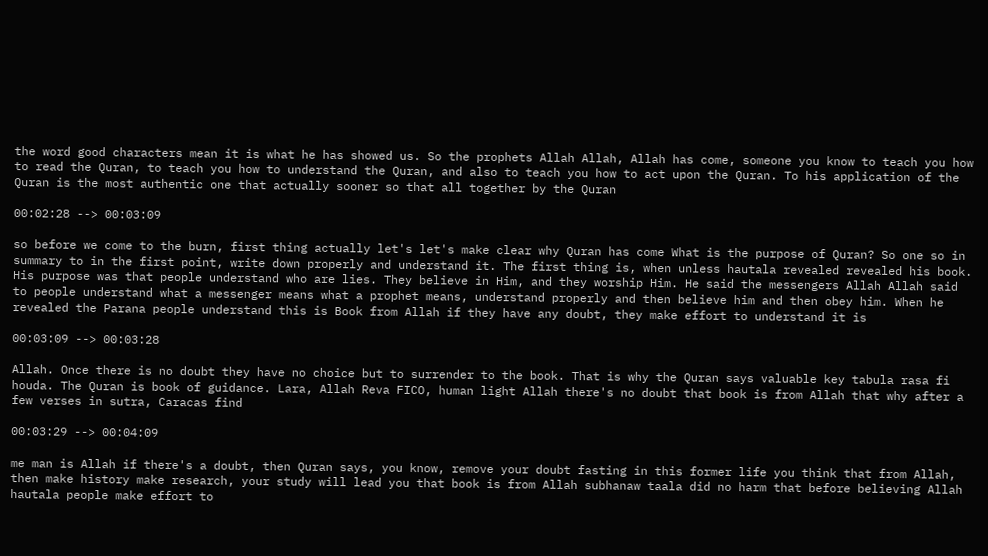the word good characters mean it is what he has showed us. So the prophets Allah Allah, Allah has come, someone you know to teach you how to read the Quran, to teach you how to understand the Quran, and also to teach you how to act upon the Quran. To his application of the Quran is the most authentic one that actually sooner so that all together by the Quran

00:02:28 --> 00:03:09

so before we come to the burn, first thing actually let's let's make clear why Quran has come What is the purpose of Quran? So one so in summary to in the first point, write down properly and understand it. The first thing is, when unless hautala revealed revealed his book. His purpose was that people understand who are lies. They believe in Him, and they worship Him. He said the messengers Allah Allah said to people understand what a messenger means what a prophet means, understand properly and then believe him and then obey him. When he revealed the Parana people understand this is Book from Allah if they have any doubt, they make effort to understand it is

00:03:09 --> 00:03:28

Allah. Once there is no doubt they have no choice but to surrender to the book. That is why the Quran says valuable key tabula rasa fi houda. The Quran is book of guidance. Lara, Allah Reva FICO, human light Allah there's no doubt that book is from Allah that why after a few verses in sutra, Caracas find

00:03:29 --> 00:04:09

me man is Allah if there's a doubt, then Quran says, you know, remove your doubt fasting in this former life you think that from Allah, then make history make research, your study will lead you that book is from Allah subhanaw taala did no harm that before believing Allah hautala people make effort to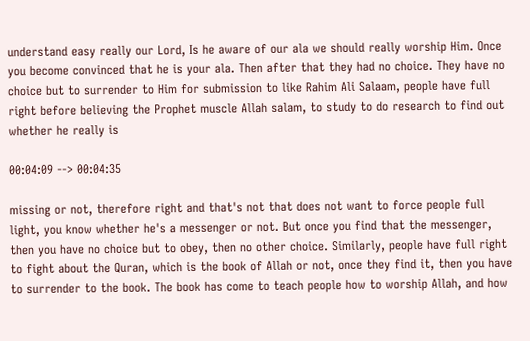understand easy really our Lord, Is he aware of our ala we should really worship Him. Once you become convinced that he is your ala. Then after that they had no choice. They have no choice but to surrender to Him for submission to like Rahim Ali Salaam, people have full right before believing the Prophet muscle Allah salam, to study to do research to find out whether he really is

00:04:09 --> 00:04:35

missing or not, therefore right and that's not that does not want to force people full light, you know whether he's a messenger or not. But once you find that the messenger, then you have no choice but to obey, then no other choice. Similarly, people have full right to fight about the Quran, which is the book of Allah or not, once they find it, then you have to surrender to the book. The book has come to teach people how to worship Allah, and how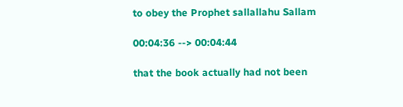to obey the Prophet sallallahu Sallam

00:04:36 --> 00:04:44

that the book actually had not been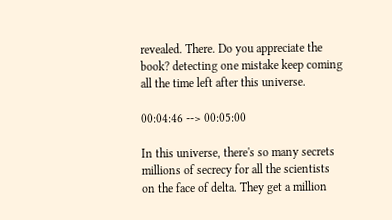revealed. There. Do you appreciate the book? detecting one mistake keep coming all the time left after this universe.

00:04:46 --> 00:05:00

In this universe, there's so many secrets millions of secrecy for all the scientists on the face of delta. They get a million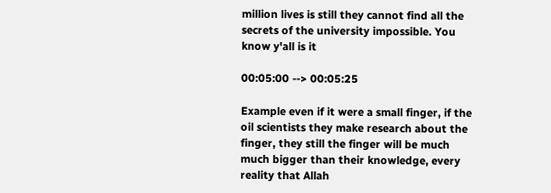million lives is still they cannot find all the secrets of the university impossible. You know y'all is it

00:05:00 --> 00:05:25

Example even if it were a small finger, if the oil scientists they make research about the finger, they still the finger will be much much bigger than their knowledge, every reality that Allah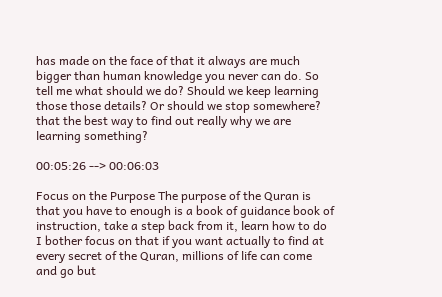has made on the face of that it always are much bigger than human knowledge you never can do. So tell me what should we do? Should we keep learning those those details? Or should we stop somewhere? that the best way to find out really why we are learning something?

00:05:26 --> 00:06:03

Focus on the Purpose The purpose of the Quran is that you have to enough is a book of guidance book of instruction, take a step back from it, learn how to do I bother focus on that if you want actually to find at every secret of the Quran, millions of life can come and go but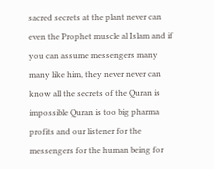sacred secrets at the plant never can even the Prophet muscle al Islam and if you can assume messengers many many like him, they never never can know all the secrets of the Quran is impossible Quran is too big pharma profits and our listener for the messengers for the human being for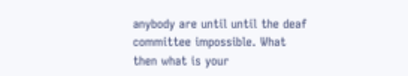anybody are until until the deaf committee impossible. What then what is your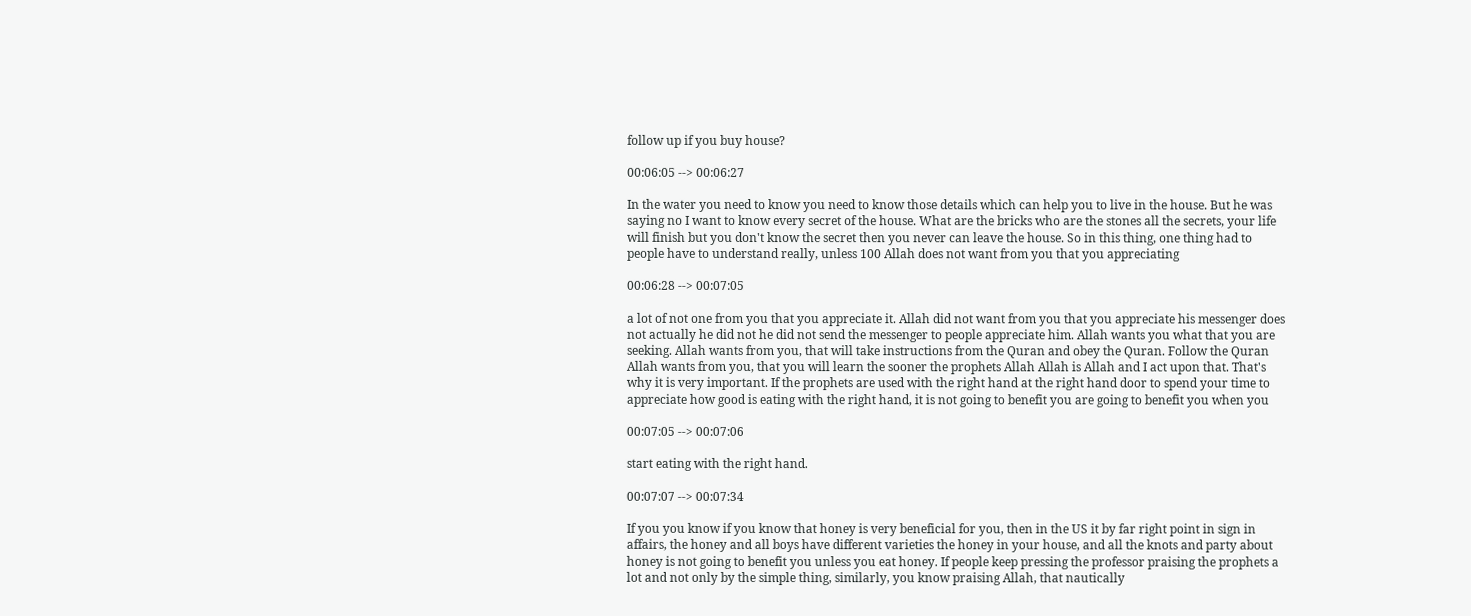follow up if you buy house?

00:06:05 --> 00:06:27

In the water you need to know you need to know those details which can help you to live in the house. But he was saying no I want to know every secret of the house. What are the bricks who are the stones all the secrets, your life will finish but you don't know the secret then you never can leave the house. So in this thing, one thing had to people have to understand really, unless 100 Allah does not want from you that you appreciating

00:06:28 --> 00:07:05

a lot of not one from you that you appreciate it. Allah did not want from you that you appreciate his messenger does not actually he did not he did not send the messenger to people appreciate him. Allah wants you what that you are seeking. Allah wants from you, that will take instructions from the Quran and obey the Quran. Follow the Quran Allah wants from you, that you will learn the sooner the prophets Allah Allah is Allah and I act upon that. That's why it is very important. If the prophets are used with the right hand at the right hand door to spend your time to appreciate how good is eating with the right hand, it is not going to benefit you are going to benefit you when you

00:07:05 --> 00:07:06

start eating with the right hand.

00:07:07 --> 00:07:34

If you you know if you know that honey is very beneficial for you, then in the US it by far right point in sign in affairs, the honey and all boys have different varieties the honey in your house, and all the knots and party about honey is not going to benefit you unless you eat honey. If people keep pressing the professor praising the prophets a lot and not only by the simple thing, similarly, you know praising Allah, that nautically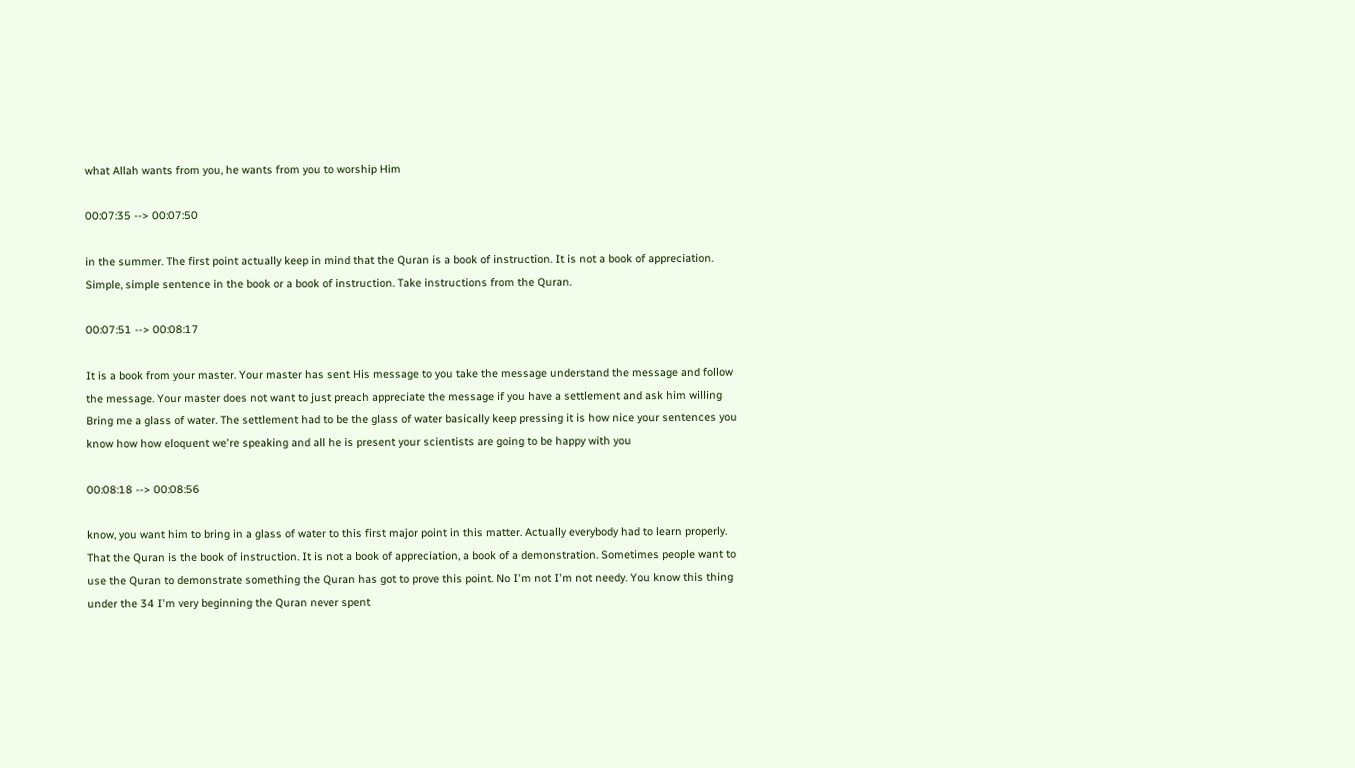what Allah wants from you, he wants from you to worship Him

00:07:35 --> 00:07:50

in the summer. The first point actually keep in mind that the Quran is a book of instruction. It is not a book of appreciation. Simple, simple sentence in the book or a book of instruction. Take instructions from the Quran.

00:07:51 --> 00:08:17

It is a book from your master. Your master has sent His message to you take the message understand the message and follow the message. Your master does not want to just preach appreciate the message if you have a settlement and ask him willing Bring me a glass of water. The settlement had to be the glass of water basically keep pressing it is how nice your sentences you know how how eloquent we're speaking and all he is present your scientists are going to be happy with you

00:08:18 --> 00:08:56

know, you want him to bring in a glass of water to this first major point in this matter. Actually everybody had to learn properly. That the Quran is the book of instruction. It is not a book of appreciation, a book of a demonstration. Sometimes people want to use the Quran to demonstrate something the Quran has got to prove this point. No I'm not I'm not needy. You know this thing under the 34 I'm very beginning the Quran never spent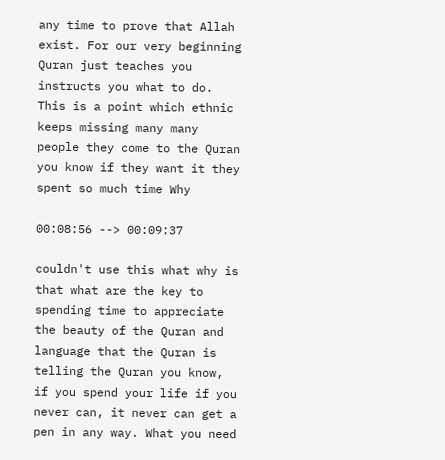any time to prove that Allah exist. For our very beginning Quran just teaches you instructs you what to do. This is a point which ethnic keeps missing many many people they come to the Quran you know if they want it they spent so much time Why

00:08:56 --> 00:09:37

couldn't use this what why is that what are the key to spending time to appreciate the beauty of the Quran and language that the Quran is telling the Quran you know, if you spend your life if you never can, it never can get a pen in any way. What you need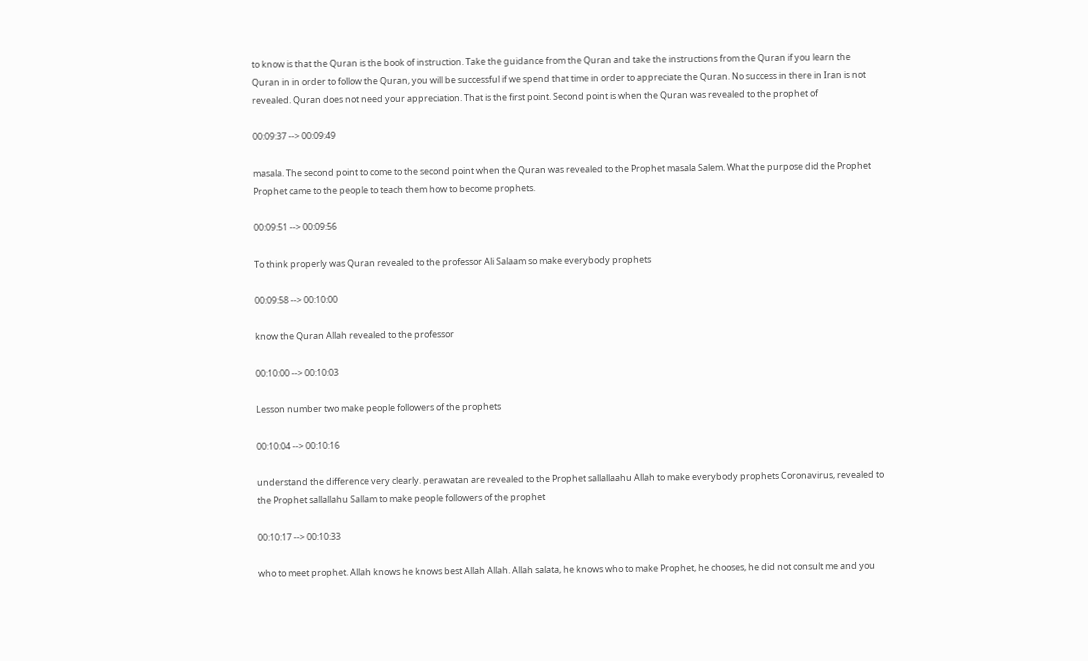to know is that the Quran is the book of instruction. Take the guidance from the Quran and take the instructions from the Quran if you learn the Quran in in order to follow the Quran, you will be successful if we spend that time in order to appreciate the Quran. No success in there in Iran is not revealed. Quran does not need your appreciation. That is the first point. Second point is when the Quran was revealed to the prophet of

00:09:37 --> 00:09:49

masala. The second point to come to the second point when the Quran was revealed to the Prophet masala Salem. What the purpose did the Prophet Prophet came to the people to teach them how to become prophets.

00:09:51 --> 00:09:56

To think properly was Quran revealed to the professor Ali Salaam so make everybody prophets

00:09:58 --> 00:10:00

know the Quran Allah revealed to the professor

00:10:00 --> 00:10:03

Lesson number two make people followers of the prophets

00:10:04 --> 00:10:16

understand the difference very clearly. perawatan are revealed to the Prophet sallallaahu Allah to make everybody prophets Coronavirus, revealed to the Prophet sallallahu Sallam to make people followers of the prophet

00:10:17 --> 00:10:33

who to meet prophet. Allah knows he knows best Allah Allah. Allah salata, he knows who to make Prophet, he chooses, he did not consult me and you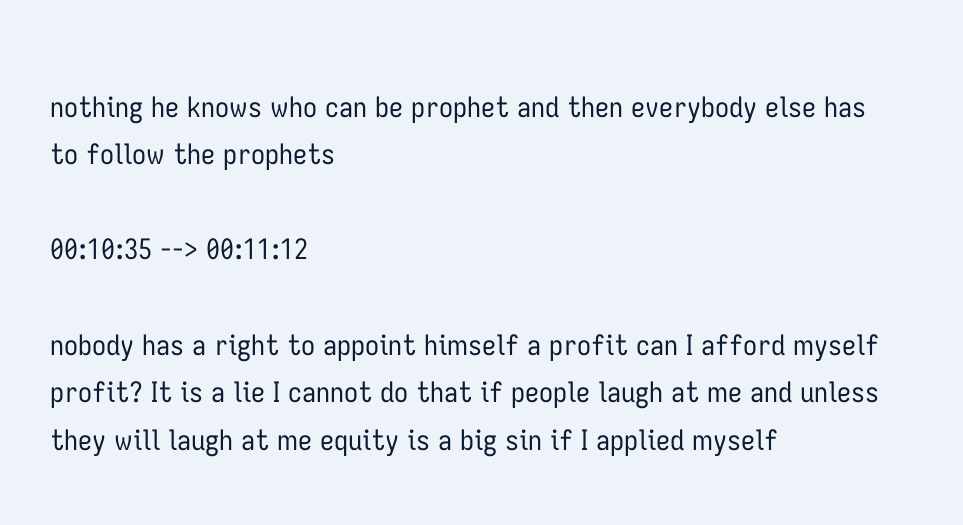nothing he knows who can be prophet and then everybody else has to follow the prophets

00:10:35 --> 00:11:12

nobody has a right to appoint himself a profit can I afford myself profit? It is a lie I cannot do that if people laugh at me and unless they will laugh at me equity is a big sin if I applied myself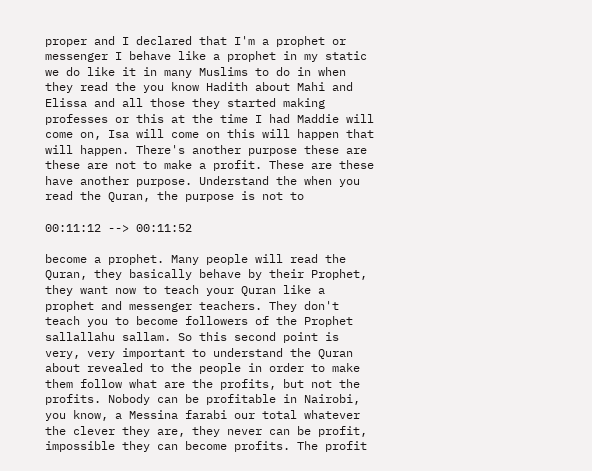proper and I declared that I'm a prophet or messenger I behave like a prophet in my static we do like it in many Muslims to do in when they read the you know Hadith about Mahi and Elissa and all those they started making professes or this at the time I had Maddie will come on, Isa will come on this will happen that will happen. There's another purpose these are these are not to make a profit. These are these have another purpose. Understand the when you read the Quran, the purpose is not to

00:11:12 --> 00:11:52

become a prophet. Many people will read the Quran, they basically behave by their Prophet, they want now to teach your Quran like a prophet and messenger teachers. They don't teach you to become followers of the Prophet sallallahu sallam. So this second point is very, very important to understand the Quran about revealed to the people in order to make them follow what are the profits, but not the profits. Nobody can be profitable in Nairobi, you know, a Messina farabi our total whatever the clever they are, they never can be profit, impossible they can become profits. The profit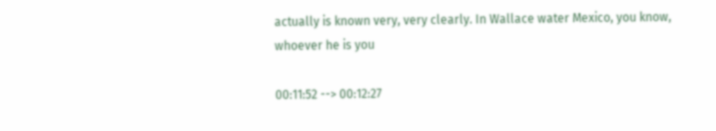actually is known very, very clearly. In Wallace water Mexico, you know, whoever he is you

00:11:52 --> 00:12:27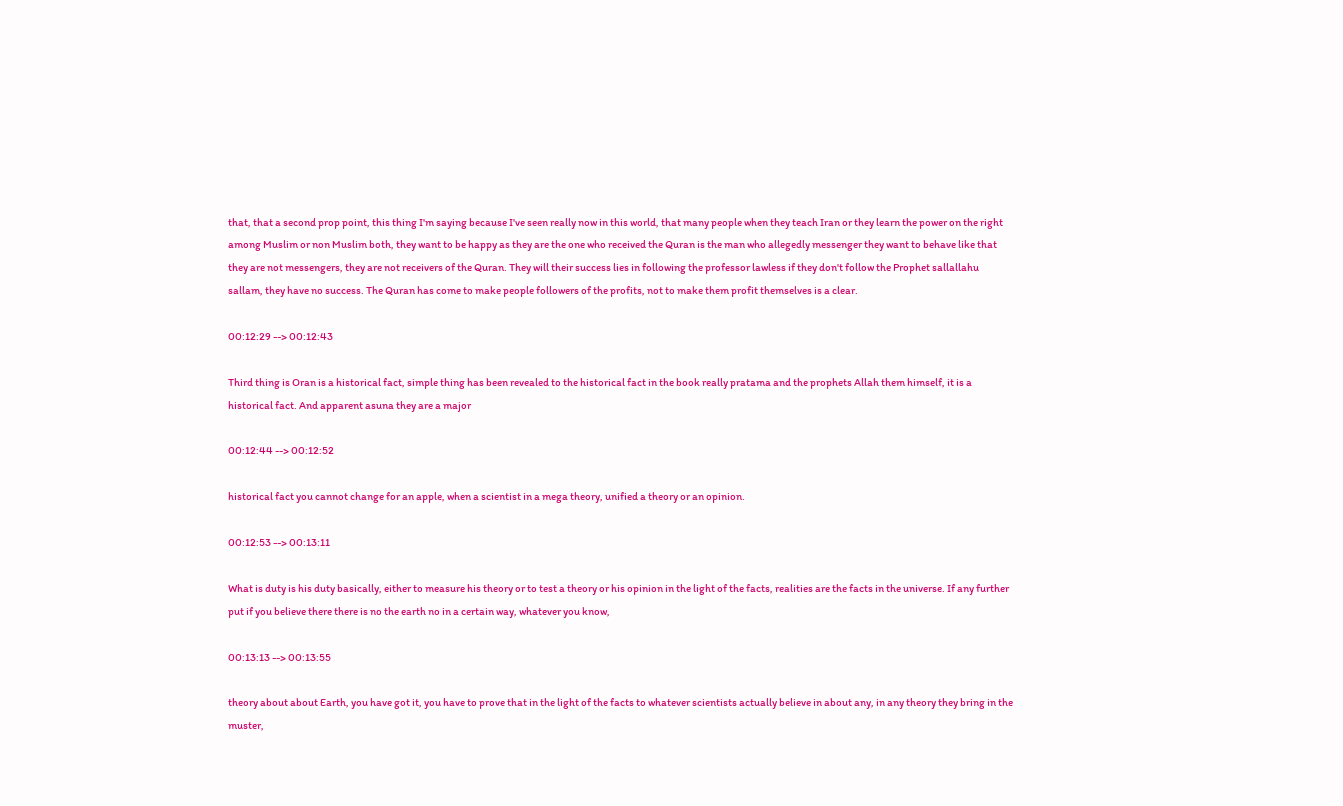that, that a second prop point, this thing I'm saying because I've seen really now in this world, that many people when they teach Iran or they learn the power on the right among Muslim or non Muslim both, they want to be happy as they are the one who received the Quran is the man who allegedly messenger they want to behave like that they are not messengers, they are not receivers of the Quran. They will their success lies in following the professor lawless if they don't follow the Prophet sallallahu sallam, they have no success. The Quran has come to make people followers of the profits, not to make them profit themselves is a clear.

00:12:29 --> 00:12:43

Third thing is Oran is a historical fact, simple thing has been revealed to the historical fact in the book really pratama and the prophets Allah them himself, it is a historical fact. And apparent asuna they are a major

00:12:44 --> 00:12:52

historical fact you cannot change for an apple, when a scientist in a mega theory, unified a theory or an opinion.

00:12:53 --> 00:13:11

What is duty is his duty basically, either to measure his theory or to test a theory or his opinion in the light of the facts, realities are the facts in the universe. If any further put if you believe there there is no the earth no in a certain way, whatever you know,

00:13:13 --> 00:13:55

theory about about Earth, you have got it, you have to prove that in the light of the facts to whatever scientists actually believe in about any, in any theory they bring in the muster,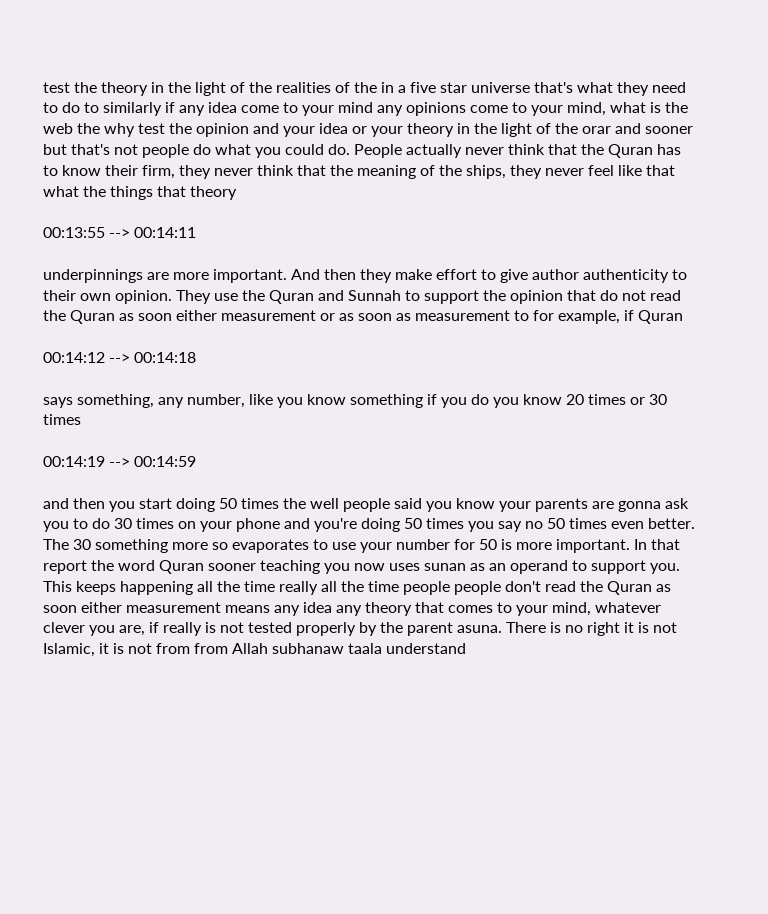test the theory in the light of the realities of the in a five star universe that's what they need to do to similarly if any idea come to your mind any opinions come to your mind, what is the web the why test the opinion and your idea or your theory in the light of the orar and sooner but that's not people do what you could do. People actually never think that the Quran has to know their firm, they never think that the meaning of the ships, they never feel like that what the things that theory

00:13:55 --> 00:14:11

underpinnings are more important. And then they make effort to give author authenticity to their own opinion. They use the Quran and Sunnah to support the opinion that do not read the Quran as soon either measurement or as soon as measurement to for example, if Quran

00:14:12 --> 00:14:18

says something, any number, like you know something if you do you know 20 times or 30 times

00:14:19 --> 00:14:59

and then you start doing 50 times the well people said you know your parents are gonna ask you to do 30 times on your phone and you're doing 50 times you say no 50 times even better. The 30 something more so evaporates to use your number for 50 is more important. In that report the word Quran sooner teaching you now uses sunan as an operand to support you. This keeps happening all the time really all the time people people don't read the Quran as soon either measurement means any idea any theory that comes to your mind, whatever clever you are, if really is not tested properly by the parent asuna. There is no right it is not Islamic, it is not from from Allah subhanaw taala understand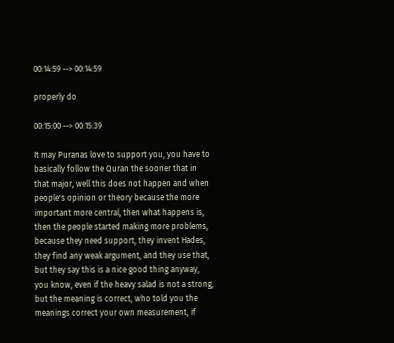00:14:59 --> 00:14:59

properly do

00:15:00 --> 00:15:39

It may Puranas love to support you, you have to basically follow the Quran the sooner that in that major, well this does not happen and when people's opinion or theory because the more important more central, then what happens is, then the people started making more problems, because they need support, they invent Hades, they find any weak argument, and they use that, but they say this is a nice good thing anyway, you know, even if the heavy salad is not a strong, but the meaning is correct, who told you the meanings correct your own measurement, if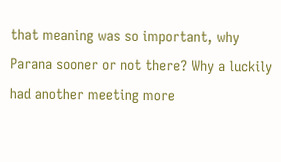that meaning was so important, why Parana sooner or not there? Why a luckily had another meeting more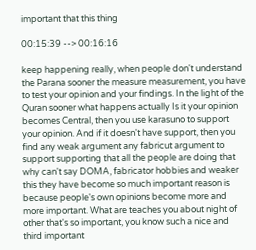important that this thing

00:15:39 --> 00:16:16

keep happening really, when people don't understand the Parana sooner the measure measurement, you have to test your opinion and your findings. In the light of the Quran sooner what happens actually Is it your opinion becomes Central, then you use karasuno to support your opinion. And if it doesn't have support, then you find any weak argument any fabricut argument to support supporting that all the people are doing that why can't say DOMA, fabricator hobbies and weaker this they have become so much important reason is because people's own opinions become more and more important. What are teaches you about night of other that's so important, you know such a nice and third important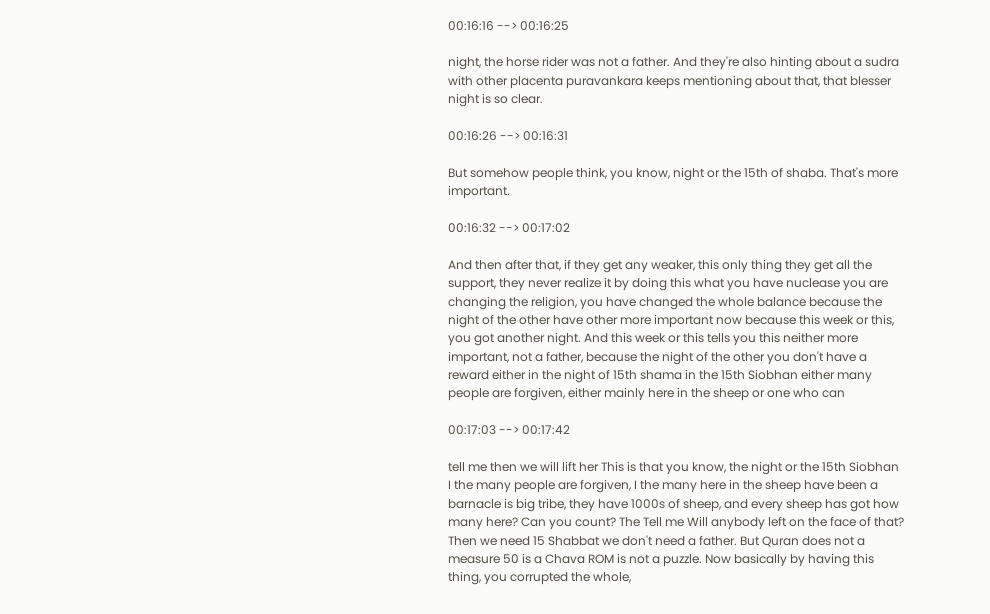00:16:16 --> 00:16:25

night, the horse rider was not a father. And they're also hinting about a sudra with other placenta puravankara keeps mentioning about that, that blesser night is so clear.

00:16:26 --> 00:16:31

But somehow people think, you know, night or the 15th of shaba. That's more important.

00:16:32 --> 00:17:02

And then after that, if they get any weaker, this only thing they get all the support, they never realize it by doing this what you have nuclease you are changing the religion, you have changed the whole balance because the night of the other have other more important now because this week or this, you got another night. And this week or this tells you this neither more important, not a father, because the night of the other you don't have a reward either in the night of 15th shama in the 15th Siobhan either many people are forgiven, either mainly here in the sheep or one who can

00:17:03 --> 00:17:42

tell me then we will lift her This is that you know, the night or the 15th Siobhan I the many people are forgiven, I the many here in the sheep have been a barnacle is big tribe, they have 1000s of sheep, and every sheep has got how many here? Can you count? The Tell me Will anybody left on the face of that? Then we need 15 Shabbat we don't need a father. But Quran does not a measure 50 is a Chava ROM is not a puzzle. Now basically by having this thing, you corrupted the whole,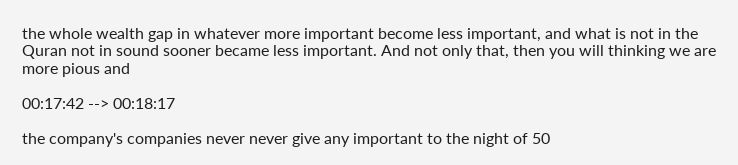the whole wealth gap in whatever more important become less important, and what is not in the Quran not in sound sooner became less important. And not only that, then you will thinking we are more pious and

00:17:42 --> 00:18:17

the company's companies never never give any important to the night of 50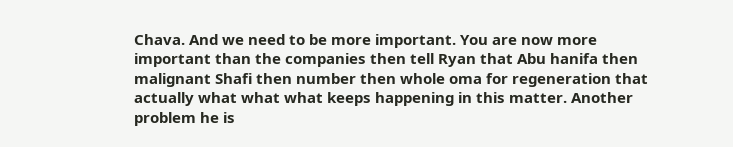Chava. And we need to be more important. You are now more important than the companies then tell Ryan that Abu hanifa then malignant Shafi then number then whole oma for regeneration that actually what what what keeps happening in this matter. Another problem he is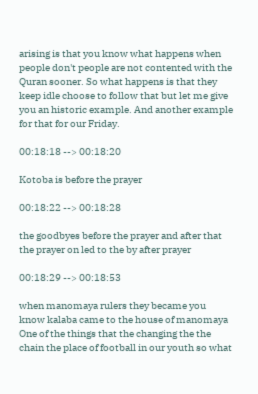arising is that you know what happens when people don't people are not contented with the Quran sooner. So what happens is that they keep idle choose to follow that but let me give you an historic example. And another example for that for our Friday.

00:18:18 --> 00:18:20

Kotoba is before the prayer

00:18:22 --> 00:18:28

the goodbyes before the prayer and after that the prayer on led to the by after prayer

00:18:29 --> 00:18:53

when manomaya rulers they became you know kalaba came to the house of manomaya One of the things that the changing the the chain the place of football in our youth so what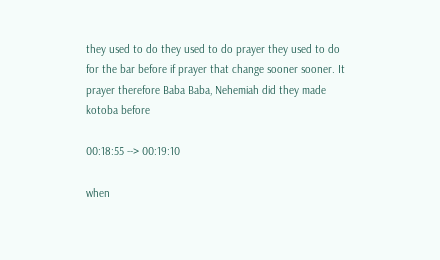they used to do they used to do prayer they used to do for the bar before if prayer that change sooner sooner. It prayer therefore Baba Baba, Nehemiah did they made kotoba before

00:18:55 --> 00:19:10

when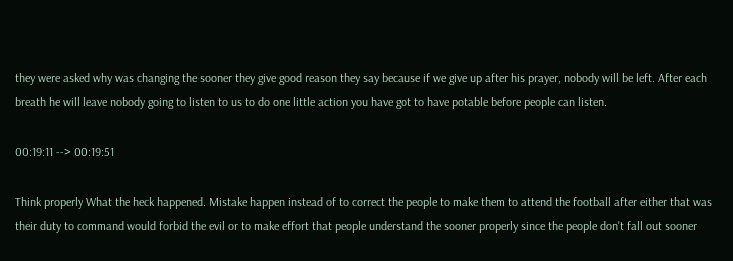they were asked why was changing the sooner they give good reason they say because if we give up after his prayer, nobody will be left. After each breath he will leave nobody going to listen to us to do one little action you have got to have potable before people can listen.

00:19:11 --> 00:19:51

Think properly What the heck happened. Mistake happen instead of to correct the people to make them to attend the football after either that was their duty to command would forbid the evil or to make effort that people understand the sooner properly since the people don't fall out sooner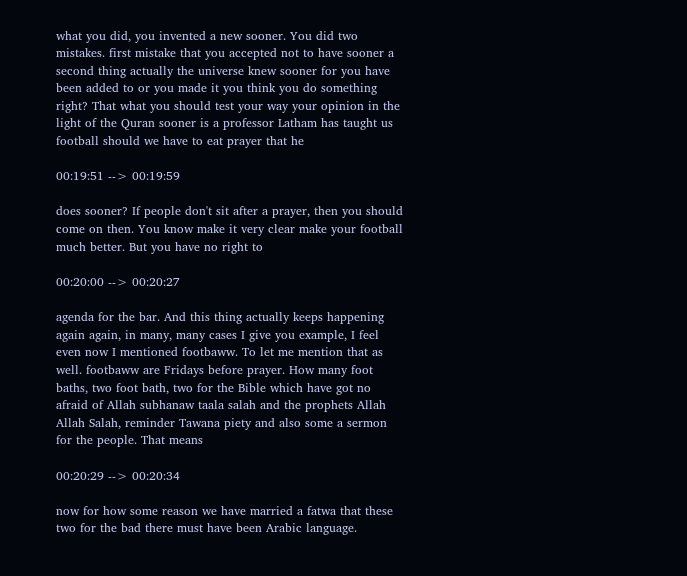what you did, you invented a new sooner. You did two mistakes. first mistake that you accepted not to have sooner a second thing actually the universe knew sooner for you have been added to or you made it you think you do something right? That what you should test your way your opinion in the light of the Quran sooner is a professor Latham has taught us football should we have to eat prayer that he

00:19:51 --> 00:19:59

does sooner? If people don't sit after a prayer, then you should come on then. You know make it very clear make your football much better. But you have no right to

00:20:00 --> 00:20:27

agenda for the bar. And this thing actually keeps happening again again, in many, many cases I give you example, I feel even now I mentioned footbaww. To let me mention that as well. footbaww are Fridays before prayer. How many foot baths, two foot bath, two for the Bible which have got no afraid of Allah subhanaw taala salah and the prophets Allah Allah Salah, reminder Tawana piety and also some a sermon for the people. That means

00:20:29 --> 00:20:34

now for how some reason we have married a fatwa that these two for the bad there must have been Arabic language.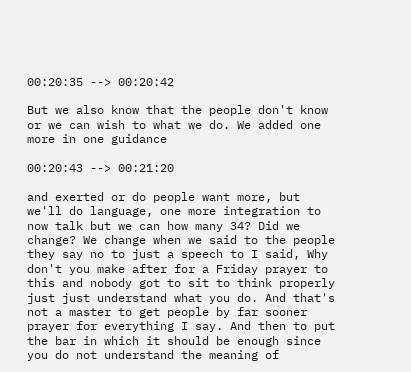00:20:35 --> 00:20:42

But we also know that the people don't know or we can wish to what we do. We added one more in one guidance

00:20:43 --> 00:21:20

and exerted or do people want more, but we'll do language, one more integration to now talk but we can how many 34? Did we change? We change when we said to the people they say no to just a speech to I said, Why don't you make after for a Friday prayer to this and nobody got to sit to think properly just just understand what you do. And that's not a master to get people by far sooner prayer for everything I say. And then to put the bar in which it should be enough since you do not understand the meaning of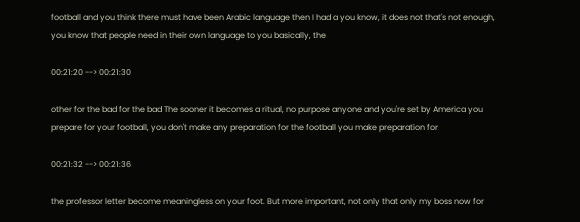football and you think there must have been Arabic language then I had a you know, it does not that's not enough, you know that people need in their own language to you basically, the

00:21:20 --> 00:21:30

other for the bad for the bad The sooner it becomes a ritual, no purpose anyone and you're set by America you prepare for your football, you don't make any preparation for the football you make preparation for

00:21:32 --> 00:21:36

the professor letter become meaningless on your foot. But more important, not only that only my boss now for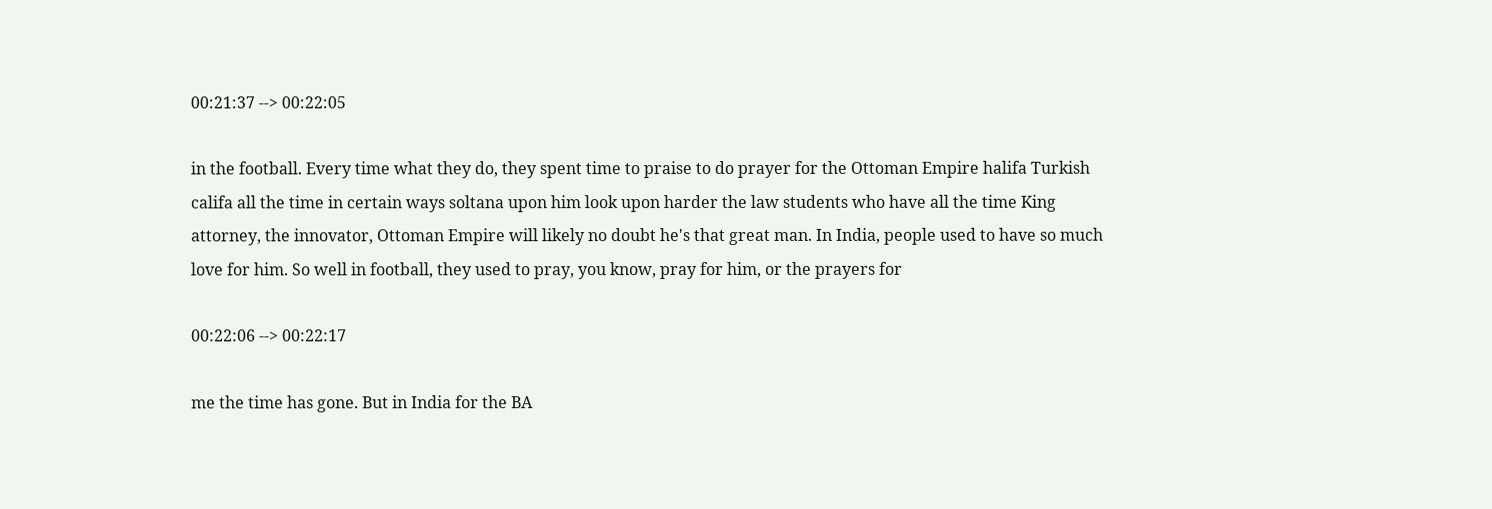00:21:37 --> 00:22:05

in the football. Every time what they do, they spent time to praise to do prayer for the Ottoman Empire halifa Turkish califa all the time in certain ways soltana upon him look upon harder the law students who have all the time King attorney, the innovator, Ottoman Empire will likely no doubt he's that great man. In India, people used to have so much love for him. So well in football, they used to pray, you know, pray for him, or the prayers for

00:22:06 --> 00:22:17

me the time has gone. But in India for the BA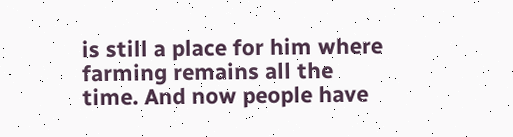is still a place for him where farming remains all the time. And now people have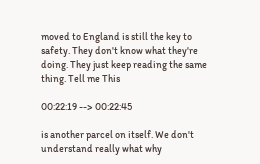moved to England is still the key to safety. They don't know what they're doing. They just keep reading the same thing. Tell me This

00:22:19 --> 00:22:45

is another parcel on itself. We don't understand really what why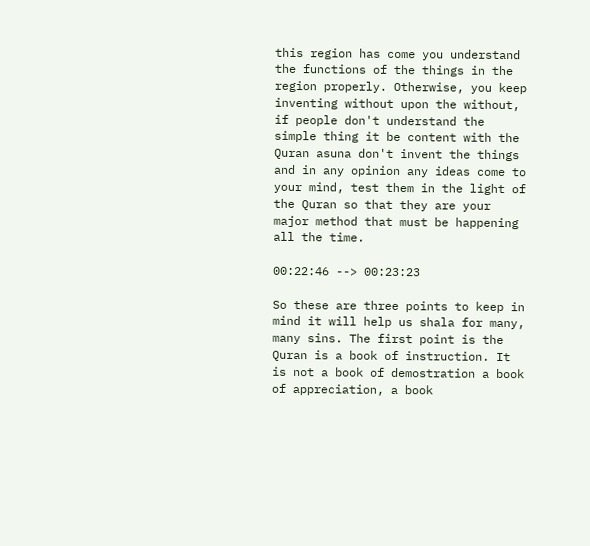this region has come you understand the functions of the things in the region properly. Otherwise, you keep inventing without upon the without, if people don't understand the simple thing it be content with the Quran asuna don't invent the things and in any opinion any ideas come to your mind, test them in the light of the Quran so that they are your major method that must be happening all the time.

00:22:46 --> 00:23:23

So these are three points to keep in mind it will help us shala for many, many sins. The first point is the Quran is a book of instruction. It is not a book of demostration a book of appreciation, a book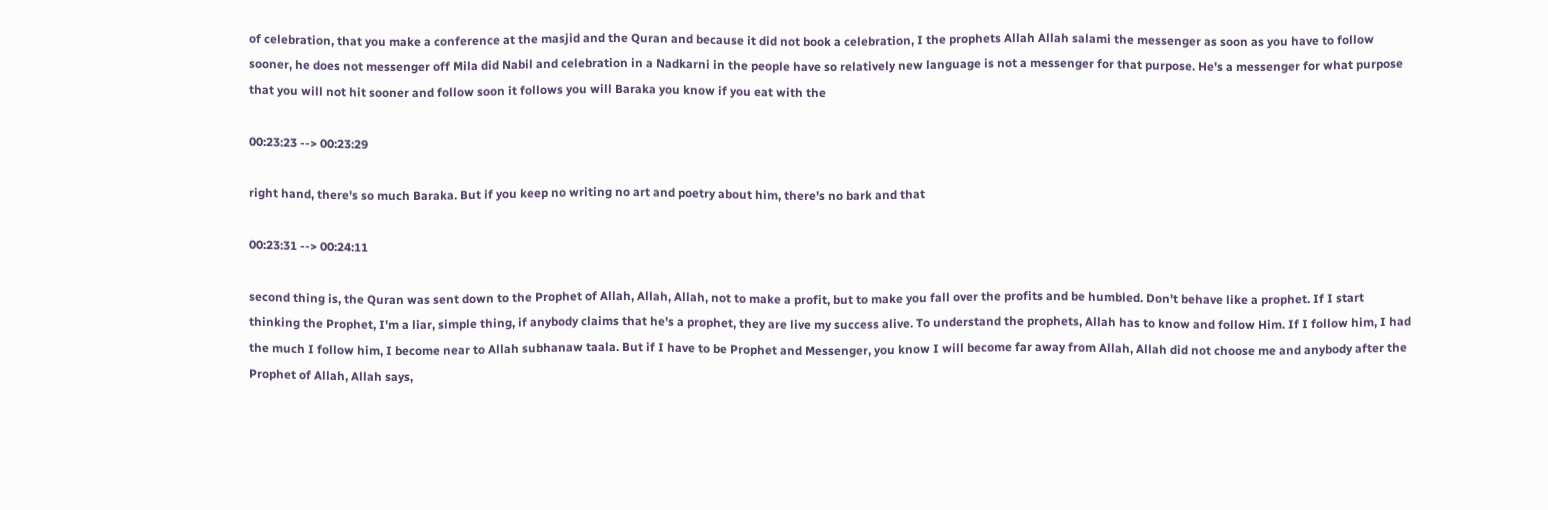of celebration, that you make a conference at the masjid and the Quran and because it did not book a celebration, I the prophets Allah Allah salami the messenger as soon as you have to follow sooner, he does not messenger off Mila did Nabil and celebration in a Nadkarni in the people have so relatively new language is not a messenger for that purpose. He's a messenger for what purpose that you will not hit sooner and follow soon it follows you will Baraka you know if you eat with the

00:23:23 --> 00:23:29

right hand, there's so much Baraka. But if you keep no writing no art and poetry about him, there's no bark and that

00:23:31 --> 00:24:11

second thing is, the Quran was sent down to the Prophet of Allah, Allah, Allah, not to make a profit, but to make you fall over the profits and be humbled. Don't behave like a prophet. If I start thinking the Prophet, I'm a liar, simple thing, if anybody claims that he's a prophet, they are live my success alive. To understand the prophets, Allah has to know and follow Him. If I follow him, I had the much I follow him, I become near to Allah subhanaw taala. But if I have to be Prophet and Messenger, you know I will become far away from Allah, Allah did not choose me and anybody after the Prophet of Allah, Allah says,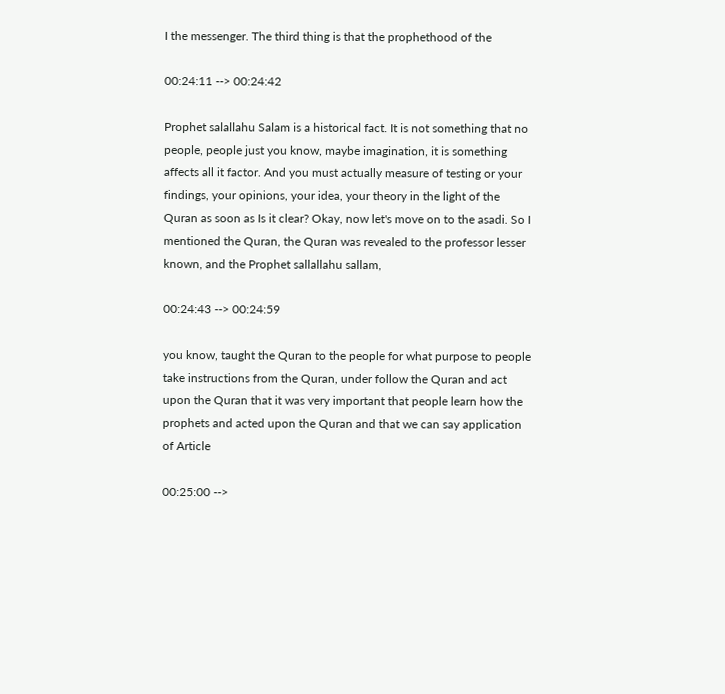I the messenger. The third thing is that the prophethood of the

00:24:11 --> 00:24:42

Prophet salallahu Salam is a historical fact. It is not something that no people, people just you know, maybe imagination, it is something affects all it factor. And you must actually measure of testing or your findings, your opinions, your idea, your theory in the light of the Quran as soon as Is it clear? Okay, now let's move on to the asadi. So I mentioned the Quran, the Quran was revealed to the professor lesser known, and the Prophet sallallahu sallam,

00:24:43 --> 00:24:59

you know, taught the Quran to the people for what purpose to people take instructions from the Quran, under follow the Quran and act upon the Quran that it was very important that people learn how the prophets and acted upon the Quran and that we can say application of Article

00:25:00 -->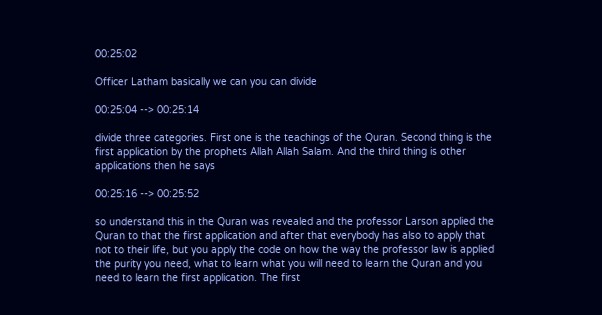00:25:02

Officer Latham basically we can you can divide

00:25:04 --> 00:25:14

divide three categories. First one is the teachings of the Quran. Second thing is the first application by the prophets Allah Allah Salam. And the third thing is other applications then he says

00:25:16 --> 00:25:52

so understand this in the Quran was revealed and the professor Larson applied the Quran to that the first application and after that everybody has also to apply that not to their life, but you apply the code on how the way the professor law is applied the purity you need, what to learn what you will need to learn the Quran and you need to learn the first application. The first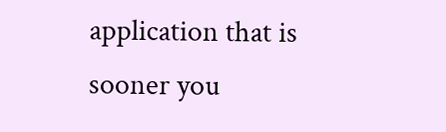application that is sooner you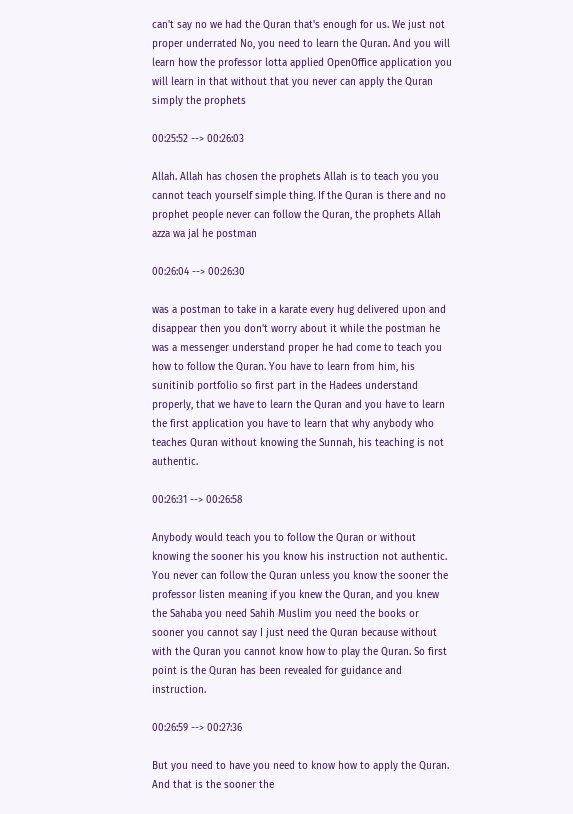can't say no we had the Quran that's enough for us. We just not proper underrated No, you need to learn the Quran. And you will learn how the professor lotta applied OpenOffice application you will learn in that without that you never can apply the Quran simply the prophets

00:25:52 --> 00:26:03

Allah. Allah has chosen the prophets Allah is to teach you you cannot teach yourself simple thing. If the Quran is there and no prophet people never can follow the Quran, the prophets Allah azza wa jal he postman

00:26:04 --> 00:26:30

was a postman to take in a karate every hug delivered upon and disappear then you don't worry about it while the postman he was a messenger understand proper he had come to teach you how to follow the Quran. You have to learn from him, his sunitinib portfolio so first part in the Hadees understand properly, that we have to learn the Quran and you have to learn the first application you have to learn that why anybody who teaches Quran without knowing the Sunnah, his teaching is not authentic.

00:26:31 --> 00:26:58

Anybody would teach you to follow the Quran or without knowing the sooner his you know his instruction not authentic. You never can follow the Quran unless you know the sooner the professor listen meaning if you knew the Quran, and you knew the Sahaba you need Sahih Muslim you need the books or sooner you cannot say I just need the Quran because without with the Quran you cannot know how to play the Quran. So first point is the Quran has been revealed for guidance and instruction.

00:26:59 --> 00:27:36

But you need to have you need to know how to apply the Quran. And that is the sooner the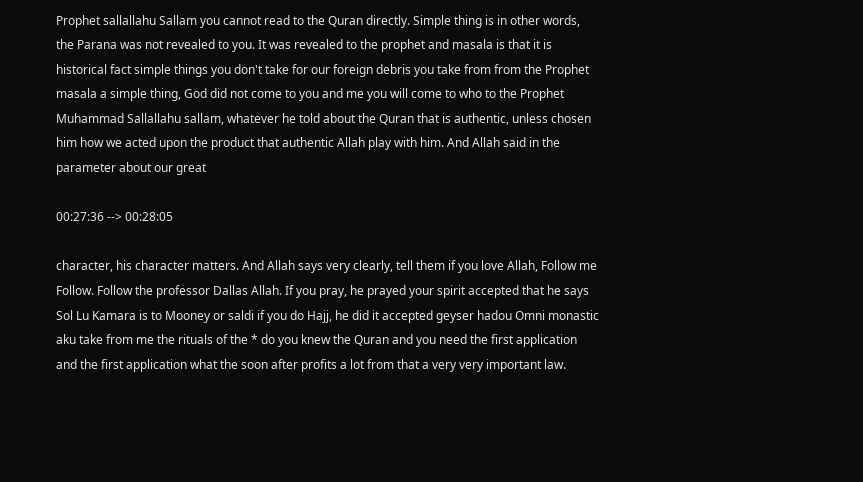Prophet sallallahu Sallam you cannot read to the Quran directly. Simple thing is in other words, the Parana was not revealed to you. It was revealed to the prophet and masala is that it is historical fact simple things you don't take for our foreign debris you take from from the Prophet masala a simple thing, God did not come to you and me you will come to who to the Prophet Muhammad Sallallahu sallam, whatever he told about the Quran that is authentic, unless chosen him how we acted upon the product that authentic Allah play with him. And Allah said in the parameter about our great

00:27:36 --> 00:28:05

character, his character matters. And Allah says very clearly, tell them if you love Allah, Follow me Follow. Follow the professor Dallas Allah. If you pray, he prayed your spirit accepted that he says Sol Lu Kamara is to Mooney or saldi if you do Hajj, he did it accepted geyser hadou Omni monastic aku take from me the rituals of the * do you knew the Quran and you need the first application and the first application what the soon after profits a lot from that a very very important law.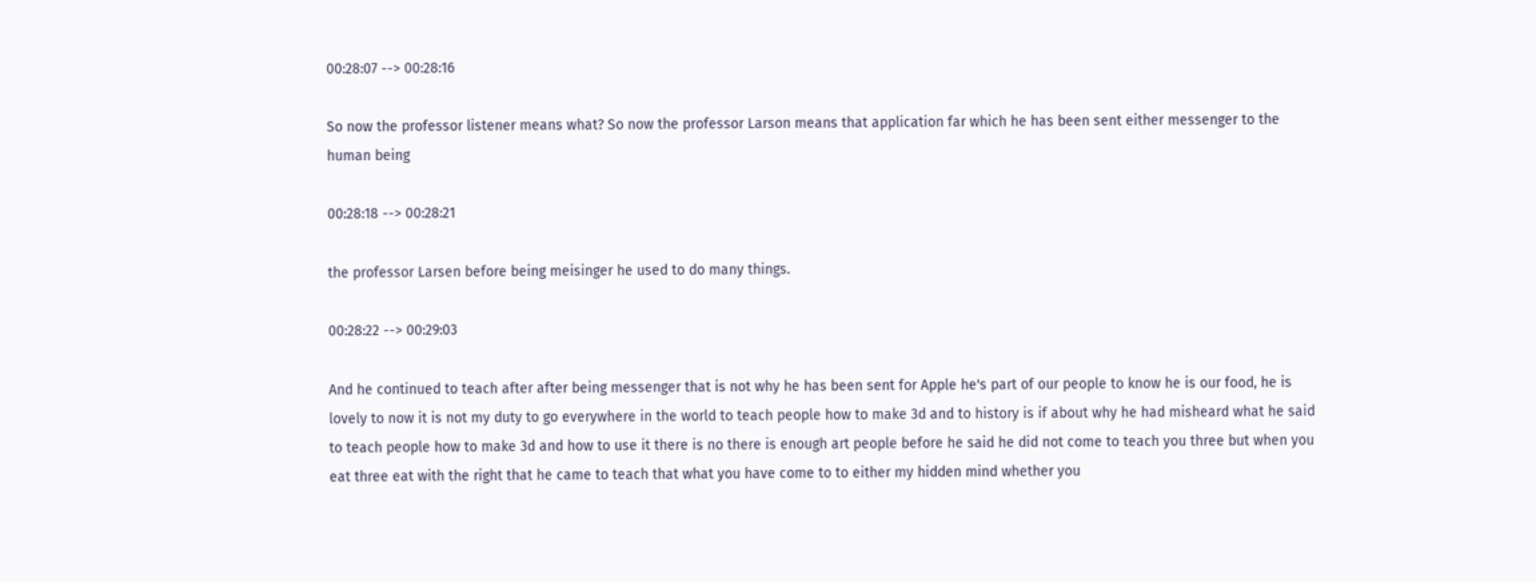00:28:07 --> 00:28:16

So now the professor listener means what? So now the professor Larson means that application far which he has been sent either messenger to the human being

00:28:18 --> 00:28:21

the professor Larsen before being meisinger he used to do many things.

00:28:22 --> 00:29:03

And he continued to teach after after being messenger that is not why he has been sent for Apple he's part of our people to know he is our food, he is lovely to now it is not my duty to go everywhere in the world to teach people how to make 3d and to history is if about why he had misheard what he said to teach people how to make 3d and how to use it there is no there is enough art people before he said he did not come to teach you three but when you eat three eat with the right that he came to teach that what you have come to to either my hidden mind whether you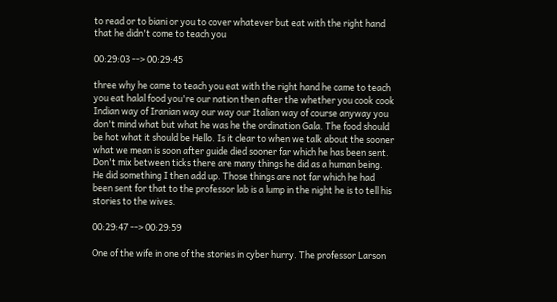to read or to biani or you to cover whatever but eat with the right hand that he didn't come to teach you

00:29:03 --> 00:29:45

three why he came to teach you eat with the right hand he came to teach you eat halal food you're our nation then after the whether you cook cook Indian way of Iranian way our way our Italian way of course anyway you don't mind what but what he was he the ordination Gala. The food should be hot what it should be Hello. Is it clear to when we talk about the sooner what we mean is soon after guide died sooner far which he has been sent. Don't mix between ticks there are many things he did as a human being. He did something I then add up. Those things are not far which he had been sent for that to the professor lab is a lump in the night he is to tell his stories to the wives.

00:29:47 --> 00:29:59

One of the wife in one of the stories in cyber hurry. The professor Larson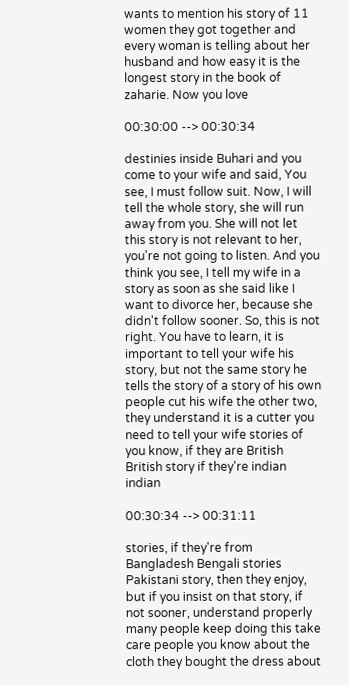wants to mention his story of 11 women they got together and every woman is telling about her husband and how easy it is the longest story in the book of zaharie. Now you love

00:30:00 --> 00:30:34

destinies inside Buhari and you come to your wife and said, You see, I must follow suit. Now, I will tell the whole story, she will run away from you. She will not let this story is not relevant to her, you're not going to listen. And you think you see, I tell my wife in a story as soon as she said like I want to divorce her, because she didn't follow sooner. So, this is not right. You have to learn, it is important to tell your wife his story, but not the same story he tells the story of a story of his own people cut his wife the other two, they understand it is a cutter you need to tell your wife stories of you know, if they are British British story if they're indian indian

00:30:34 --> 00:31:11

stories, if they're from Bangladesh Bengali stories Pakistani story, then they enjoy, but if you insist on that story, if not sooner, understand properly many people keep doing this take care people you know about the cloth they bought the dress about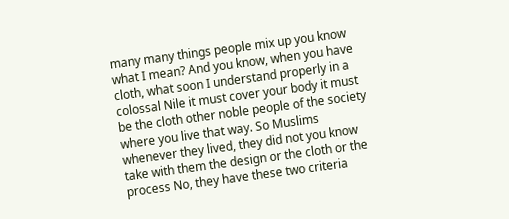many many things people mix up you know what I mean? And you know, when you have cloth, what soon I understand properly in a colossal Nile it must cover your body it must be the cloth other noble people of the society where you live that way. So Muslims whenever they lived, they did not you know take with them the design or the cloth or the process No, they have these two criteria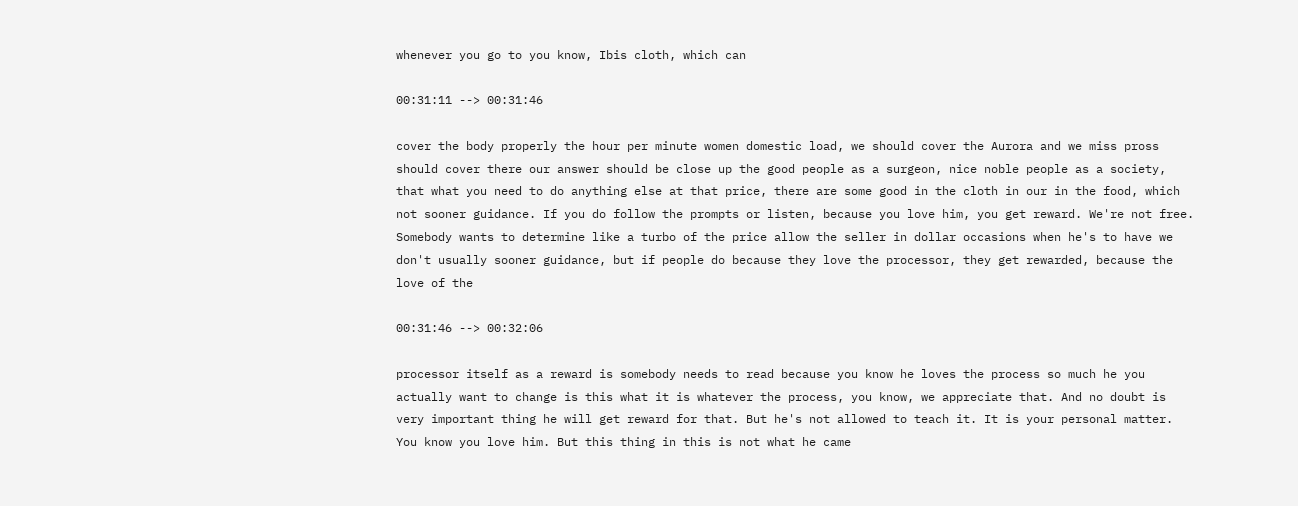whenever you go to you know, Ibis cloth, which can

00:31:11 --> 00:31:46

cover the body properly the hour per minute women domestic load, we should cover the Aurora and we miss pross should cover there our answer should be close up the good people as a surgeon, nice noble people as a society, that what you need to do anything else at that price, there are some good in the cloth in our in the food, which not sooner guidance. If you do follow the prompts or listen, because you love him, you get reward. We're not free. Somebody wants to determine like a turbo of the price allow the seller in dollar occasions when he's to have we don't usually sooner guidance, but if people do because they love the processor, they get rewarded, because the love of the

00:31:46 --> 00:32:06

processor itself as a reward is somebody needs to read because you know he loves the process so much he you actually want to change is this what it is whatever the process, you know, we appreciate that. And no doubt is very important thing he will get reward for that. But he's not allowed to teach it. It is your personal matter. You know you love him. But this thing in this is not what he came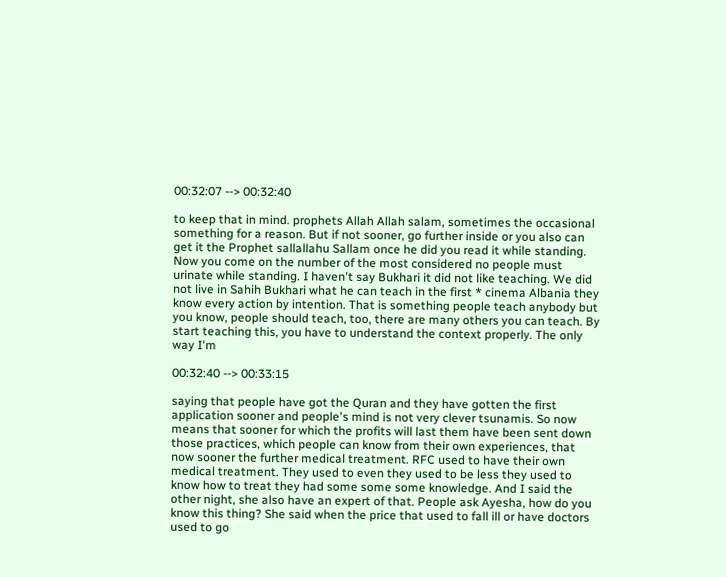00:32:07 --> 00:32:40

to keep that in mind. prophets Allah Allah salam, sometimes the occasional something for a reason. But if not sooner, go further inside or you also can get it the Prophet sallallahu Sallam once he did you read it while standing. Now you come on the number of the most considered no people must urinate while standing. I haven't say Bukhari it did not like teaching. We did not live in Sahih Bukhari what he can teach in the first * cinema Albania they know every action by intention. That is something people teach anybody but you know, people should teach, too, there are many others you can teach. By start teaching this, you have to understand the context properly. The only way I'm

00:32:40 --> 00:33:15

saying that people have got the Quran and they have gotten the first application sooner and people's mind is not very clever tsunamis. So now means that sooner for which the profits will last them have been sent down those practices, which people can know from their own experiences, that now sooner the further medical treatment. RFC used to have their own medical treatment. They used to even they used to be less they used to know how to treat they had some some some knowledge. And I said the other night, she also have an expert of that. People ask Ayesha, how do you know this thing? She said when the price that used to fall ill or have doctors used to go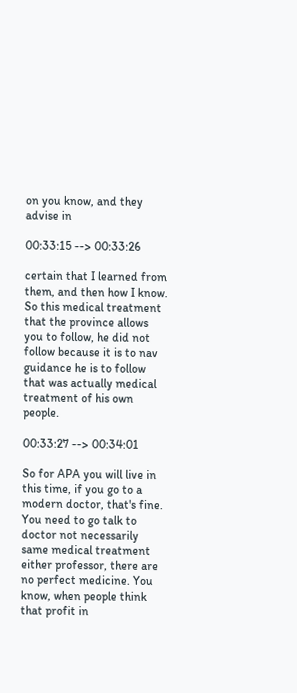on you know, and they advise in

00:33:15 --> 00:33:26

certain that I learned from them, and then how I know. So this medical treatment that the province allows you to follow, he did not follow because it is to nav guidance he is to follow that was actually medical treatment of his own people.

00:33:27 --> 00:34:01

So for APA you will live in this time, if you go to a modern doctor, that's fine. You need to go talk to doctor not necessarily same medical treatment either professor, there are no perfect medicine. You know, when people think that profit in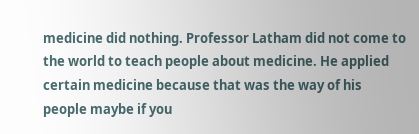medicine did nothing. Professor Latham did not come to the world to teach people about medicine. He applied certain medicine because that was the way of his people maybe if you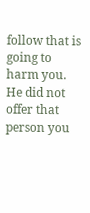follow that is going to harm you. He did not offer that person you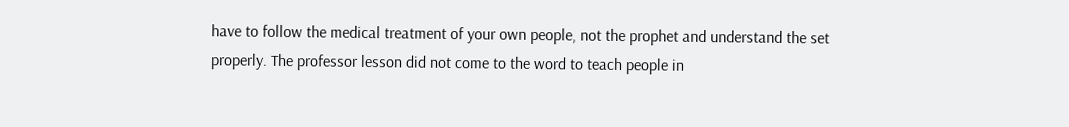have to follow the medical treatment of your own people, not the prophet and understand the set properly. The professor lesson did not come to the word to teach people in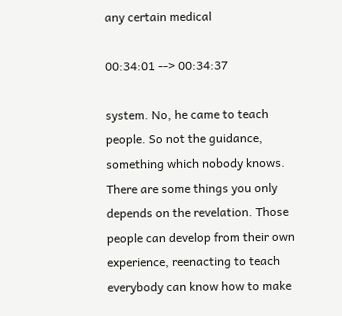any certain medical

00:34:01 --> 00:34:37

system. No, he came to teach people. So not the guidance, something which nobody knows. There are some things you only depends on the revelation. Those people can develop from their own experience, reenacting to teach everybody can know how to make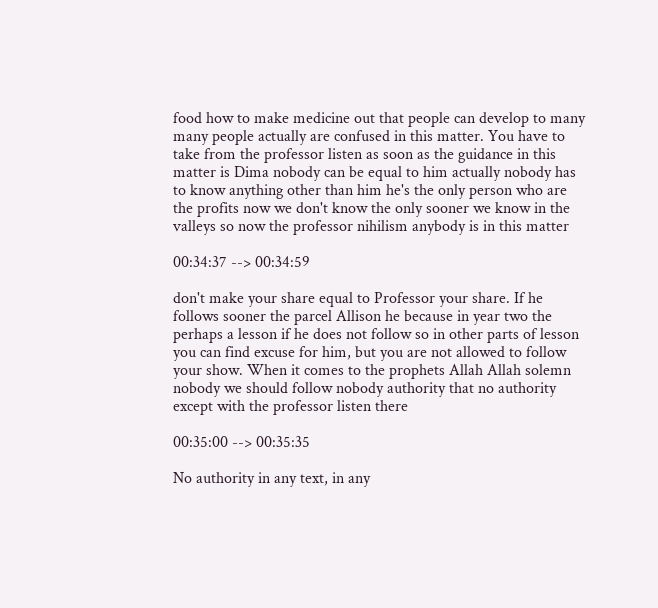food how to make medicine out that people can develop to many many people actually are confused in this matter. You have to take from the professor listen as soon as the guidance in this matter is Dima nobody can be equal to him actually nobody has to know anything other than him he's the only person who are the profits now we don't know the only sooner we know in the valleys so now the professor nihilism anybody is in this matter

00:34:37 --> 00:34:59

don't make your share equal to Professor your share. If he follows sooner the parcel Allison he because in year two the perhaps a lesson if he does not follow so in other parts of lesson you can find excuse for him, but you are not allowed to follow your show. When it comes to the prophets Allah Allah solemn nobody we should follow nobody authority that no authority except with the professor listen there

00:35:00 --> 00:35:35

No authority in any text, in any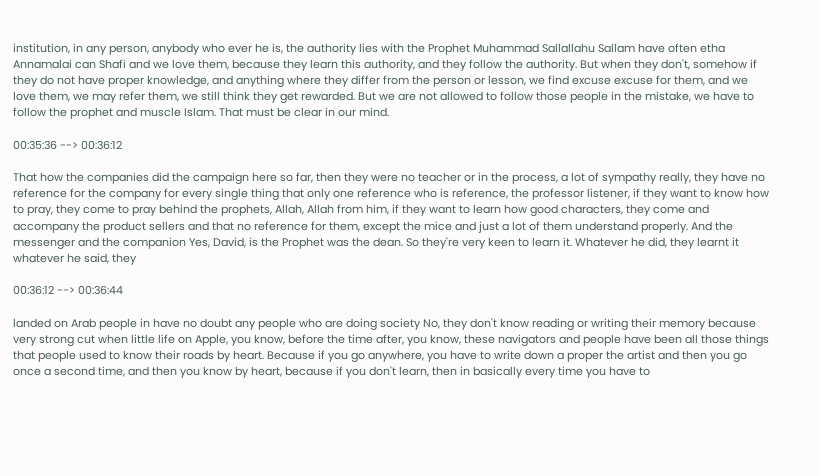institution, in any person, anybody who ever he is, the authority lies with the Prophet Muhammad Sallallahu Sallam have often etha Annamalai can Shafi and we love them, because they learn this authority, and they follow the authority. But when they don't, somehow if they do not have proper knowledge, and anything where they differ from the person or lesson, we find excuse excuse for them, and we love them, we may refer them, we still think they get rewarded. But we are not allowed to follow those people in the mistake, we have to follow the prophet and muscle Islam. That must be clear in our mind.

00:35:36 --> 00:36:12

That how the companies did the campaign here so far, then they were no teacher or in the process, a lot of sympathy really, they have no reference for the company for every single thing that only one reference who is reference, the professor listener, if they want to know how to pray, they come to pray behind the prophets, Allah, Allah from him, if they want to learn how good characters, they come and accompany the product sellers and that no reference for them, except the mice and just a lot of them understand properly. And the messenger and the companion Yes, David, is the Prophet was the dean. So they're very keen to learn it. Whatever he did, they learnt it whatever he said, they

00:36:12 --> 00:36:44

landed on Arab people in have no doubt any people who are doing society No, they don't know reading or writing their memory because very strong cut when little life on Apple, you know, before the time after, you know, these navigators and people have been all those things that people used to know their roads by heart. Because if you go anywhere, you have to write down a proper the artist and then you go once a second time, and then you know by heart, because if you don't learn, then in basically every time you have to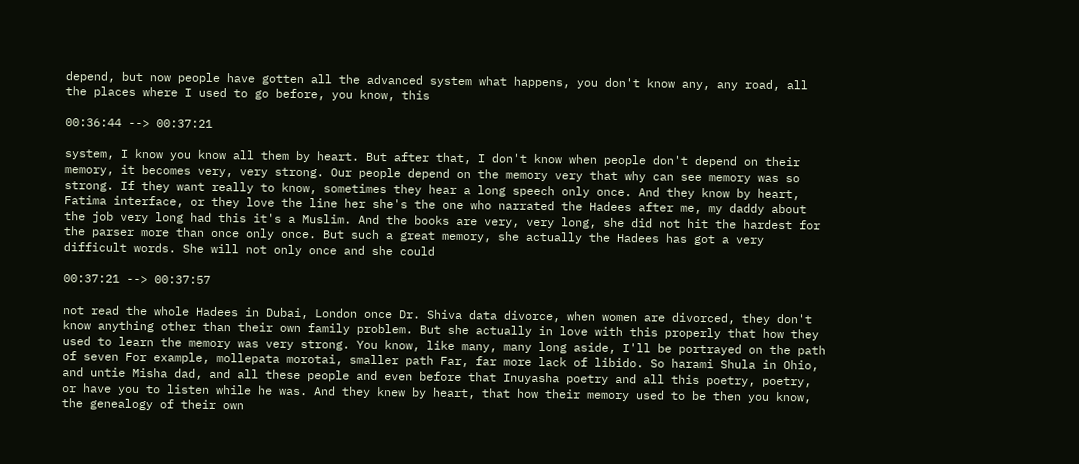depend, but now people have gotten all the advanced system what happens, you don't know any, any road, all the places where I used to go before, you know, this

00:36:44 --> 00:37:21

system, I know you know all them by heart. But after that, I don't know when people don't depend on their memory, it becomes very, very strong. Our people depend on the memory very that why can see memory was so strong. If they want really to know, sometimes they hear a long speech only once. And they know by heart, Fatima interface, or they love the line her she's the one who narrated the Hadees after me, my daddy about the job very long had this it's a Muslim. And the books are very, very long, she did not hit the hardest for the parser more than once only once. But such a great memory, she actually the Hadees has got a very difficult words. She will not only once and she could

00:37:21 --> 00:37:57

not read the whole Hadees in Dubai, London once Dr. Shiva data divorce, when women are divorced, they don't know anything other than their own family problem. But she actually in love with this properly that how they used to learn the memory was very strong. You know, like many, many long aside, I'll be portrayed on the path of seven For example, mollepata morotai, smaller path Far, far more lack of libido. So harami Shula in Ohio, and untie Misha dad, and all these people and even before that Inuyasha poetry and all this poetry, poetry, or have you to listen while he was. And they knew by heart, that how their memory used to be then you know, the genealogy of their own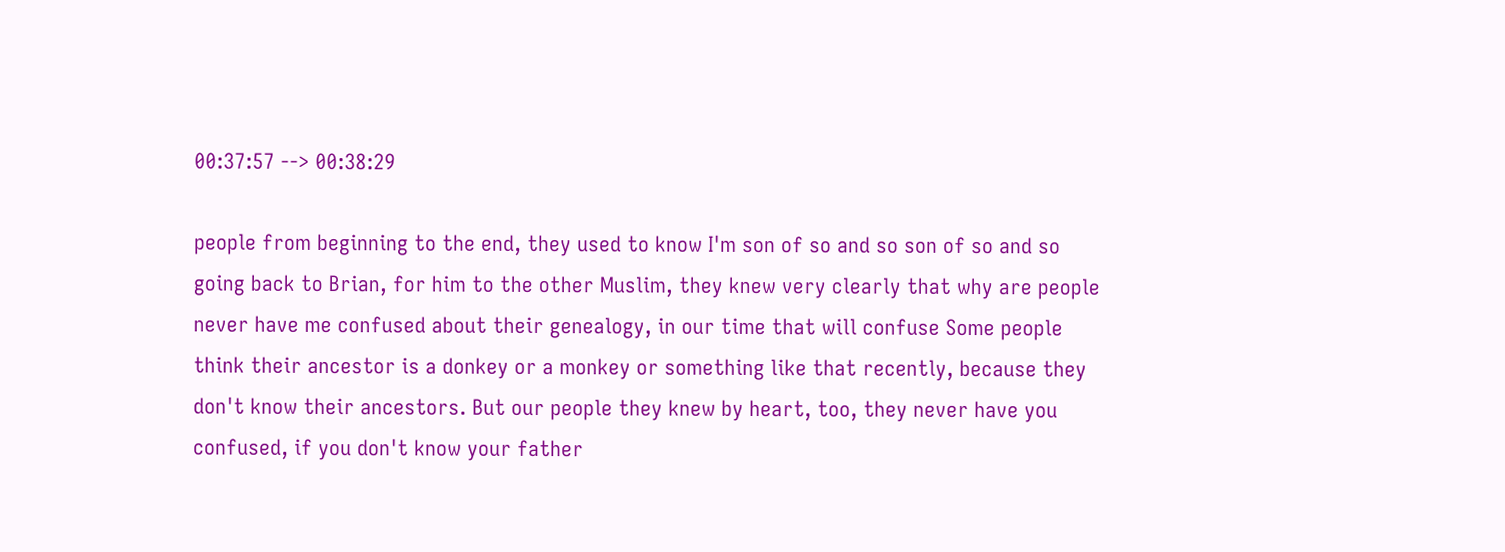00:37:57 --> 00:38:29

people from beginning to the end, they used to know I'm son of so and so son of so and so going back to Brian, for him to the other Muslim, they knew very clearly that why are people never have me confused about their genealogy, in our time that will confuse Some people think their ancestor is a donkey or a monkey or something like that recently, because they don't know their ancestors. But our people they knew by heart, too, they never have you confused, if you don't know your father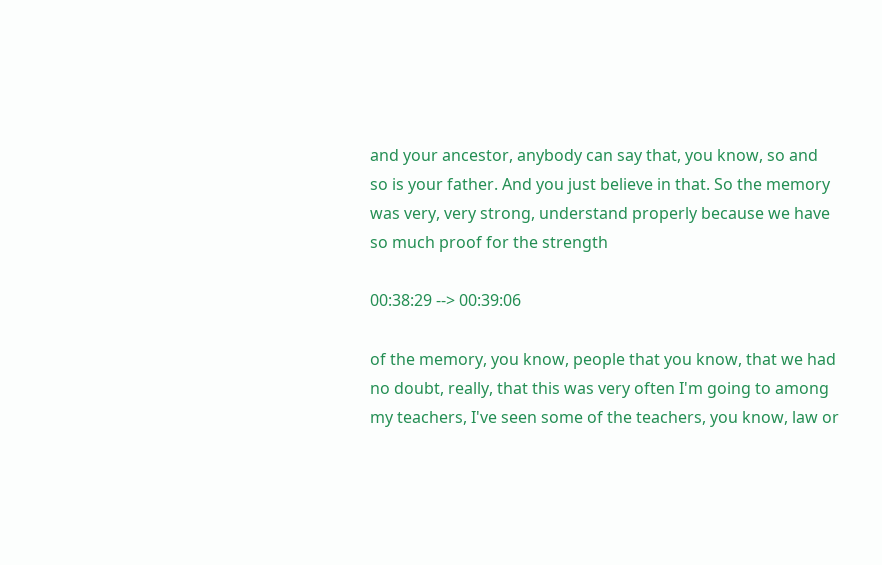and your ancestor, anybody can say that, you know, so and so is your father. And you just believe in that. So the memory was very, very strong, understand properly because we have so much proof for the strength

00:38:29 --> 00:39:06

of the memory, you know, people that you know, that we had no doubt, really, that this was very often I'm going to among my teachers, I've seen some of the teachers, you know, law or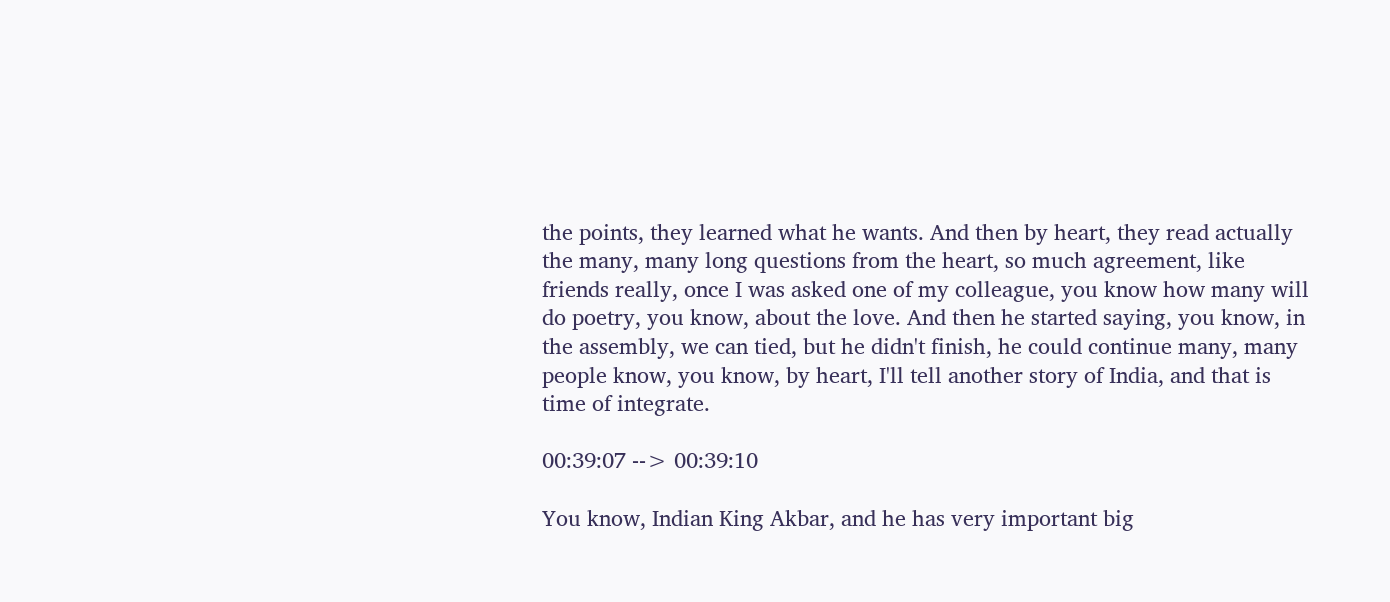the points, they learned what he wants. And then by heart, they read actually the many, many long questions from the heart, so much agreement, like friends really, once I was asked one of my colleague, you know how many will do poetry, you know, about the love. And then he started saying, you know, in the assembly, we can tied, but he didn't finish, he could continue many, many people know, you know, by heart, I'll tell another story of India, and that is time of integrate.

00:39:07 --> 00:39:10

You know, Indian King Akbar, and he has very important big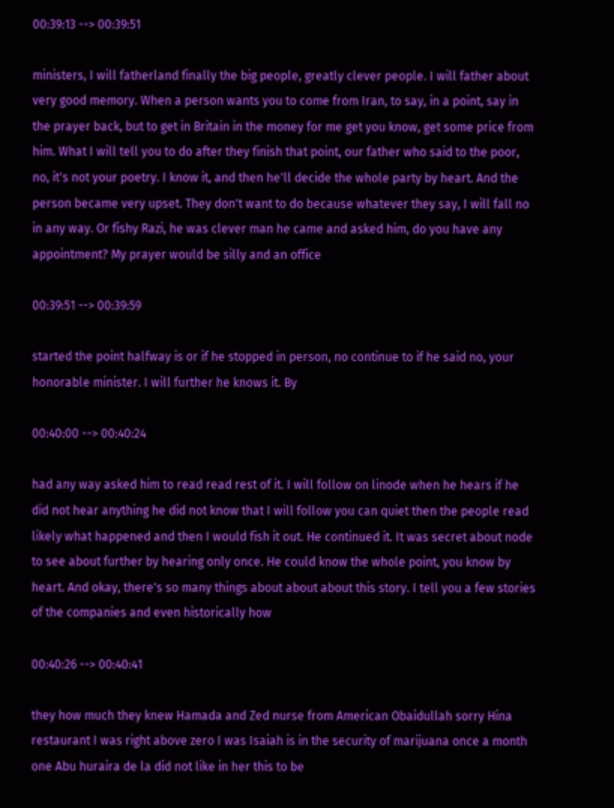00:39:13 --> 00:39:51

ministers, I will fatherland finally the big people, greatly clever people. I will father about very good memory. When a person wants you to come from Iran, to say, in a point, say in the prayer back, but to get in Britain in the money for me get you know, get some price from him. What I will tell you to do after they finish that point, our father who said to the poor, no, it's not your poetry. I know it, and then he'll decide the whole party by heart. And the person became very upset. They don't want to do because whatever they say, I will fall no in any way. Or fishy Razi, he was clever man he came and asked him, do you have any appointment? My prayer would be silly and an office

00:39:51 --> 00:39:59

started the point halfway is or if he stopped in person, no continue to if he said no, your honorable minister. I will further he knows it. By

00:40:00 --> 00:40:24

had any way asked him to read read rest of it. I will follow on linode when he hears if he did not hear anything he did not know that I will follow you can quiet then the people read likely what happened and then I would fish it out. He continued it. It was secret about node to see about further by hearing only once. He could know the whole point, you know by heart. And okay, there's so many things about about about this story. I tell you a few stories of the companies and even historically how

00:40:26 --> 00:40:41

they how much they knew Hamada and Zed nurse from American Obaidullah sorry Hina restaurant I was right above zero I was Isaiah is in the security of marijuana once a month one Abu huraira de la did not like in her this to be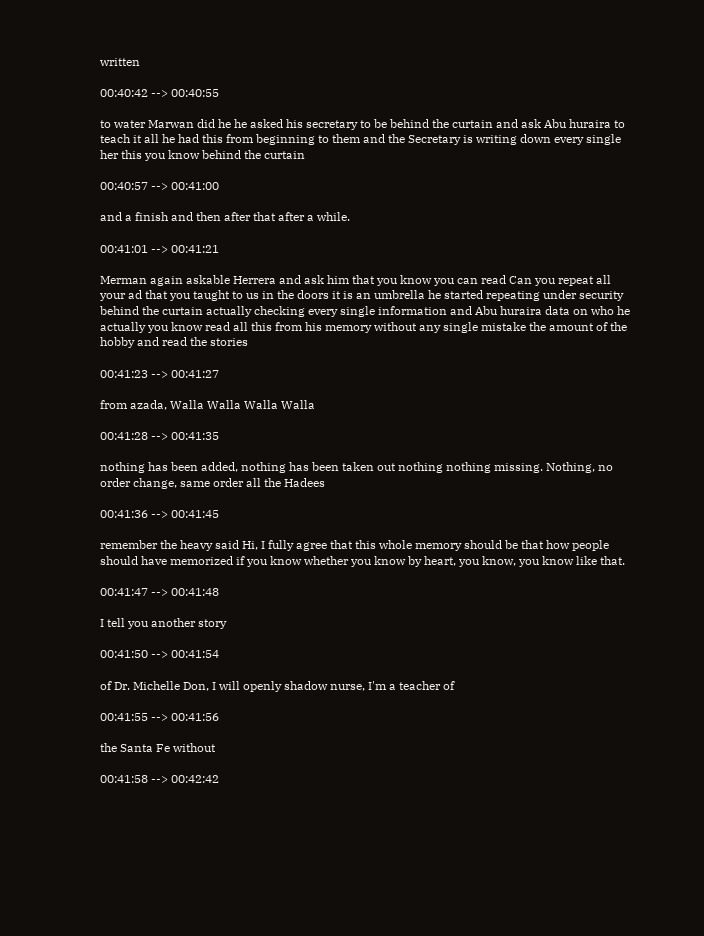written

00:40:42 --> 00:40:55

to water Marwan did he he asked his secretary to be behind the curtain and ask Abu huraira to teach it all he had this from beginning to them and the Secretary is writing down every single her this you know behind the curtain

00:40:57 --> 00:41:00

and a finish and then after that after a while.

00:41:01 --> 00:41:21

Merman again askable Herrera and ask him that you know you can read Can you repeat all your ad that you taught to us in the doors it is an umbrella he started repeating under security behind the curtain actually checking every single information and Abu huraira data on who he actually you know read all this from his memory without any single mistake the amount of the hobby and read the stories

00:41:23 --> 00:41:27

from azada, Walla Walla Walla Walla

00:41:28 --> 00:41:35

nothing has been added, nothing has been taken out nothing nothing missing. Nothing, no order change, same order all the Hadees

00:41:36 --> 00:41:45

remember the heavy said Hi, I fully agree that this whole memory should be that how people should have memorized if you know whether you know by heart, you know, you know like that.

00:41:47 --> 00:41:48

I tell you another story

00:41:50 --> 00:41:54

of Dr. Michelle Don, I will openly shadow nurse, I'm a teacher of

00:41:55 --> 00:41:56

the Santa Fe without

00:41:58 --> 00:42:42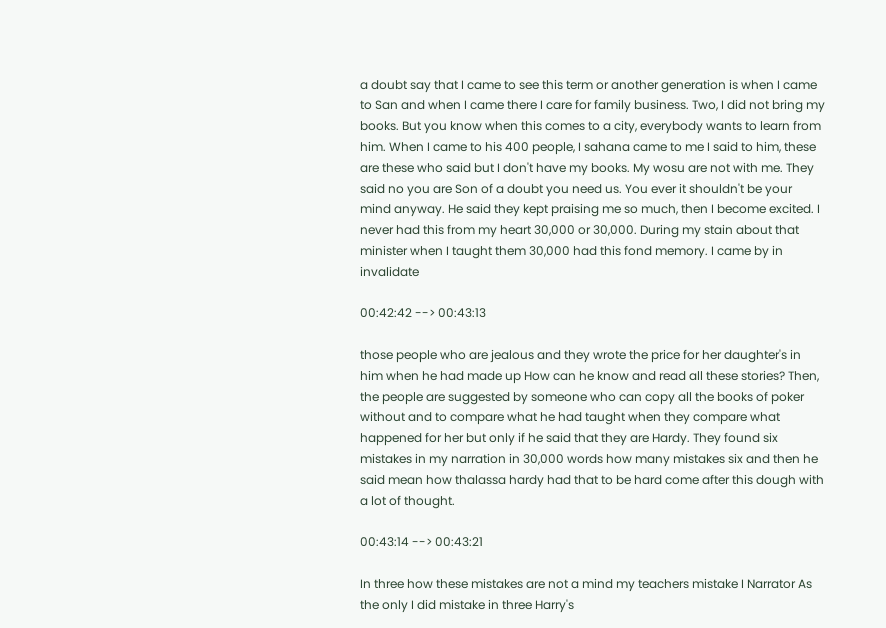a doubt say that I came to see this term or another generation is when I came to San and when I came there I care for family business. Two, I did not bring my books. But you know when this comes to a city, everybody wants to learn from him. When I came to his 400 people, I sahana came to me I said to him, these are these who said but I don't have my books. My wosu are not with me. They said no you are Son of a doubt you need us. You ever it shouldn't be your mind anyway. He said they kept praising me so much, then I become excited. I never had this from my heart 30,000 or 30,000. During my stain about that minister when I taught them 30,000 had this fond memory. I came by in invalidate

00:42:42 --> 00:43:13

those people who are jealous and they wrote the price for her daughter's in him when he had made up How can he know and read all these stories? Then, the people are suggested by someone who can copy all the books of poker without and to compare what he had taught when they compare what happened for her but only if he said that they are Hardy. They found six mistakes in my narration in 30,000 words how many mistakes six and then he said mean how thalassa hardy had that to be hard come after this dough with a lot of thought.

00:43:14 --> 00:43:21

In three how these mistakes are not a mind my teachers mistake I Narrator As the only I did mistake in three Harry's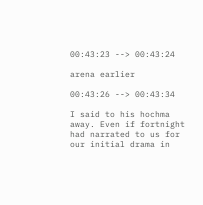00:43:23 --> 00:43:24

arena earlier

00:43:26 --> 00:43:34

I said to his hochma away. Even if fortnight had narrated to us for our initial drama in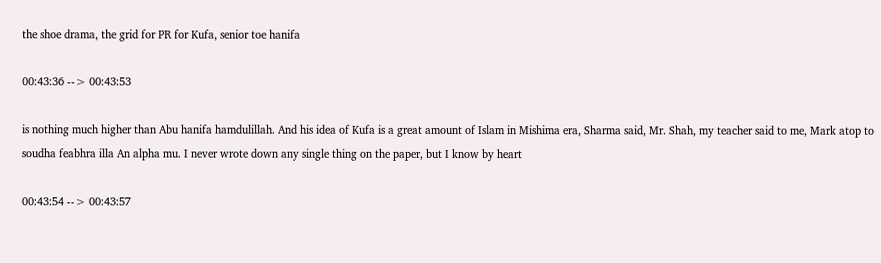the shoe drama, the grid for PR for Kufa, senior toe hanifa

00:43:36 --> 00:43:53

is nothing much higher than Abu hanifa hamdulillah. And his idea of Kufa is a great amount of Islam in Mishima era, Sharma said, Mr. Shah, my teacher said to me, Mark atop to soudha feabhra illa An alpha mu. I never wrote down any single thing on the paper, but I know by heart

00:43:54 --> 00:43:57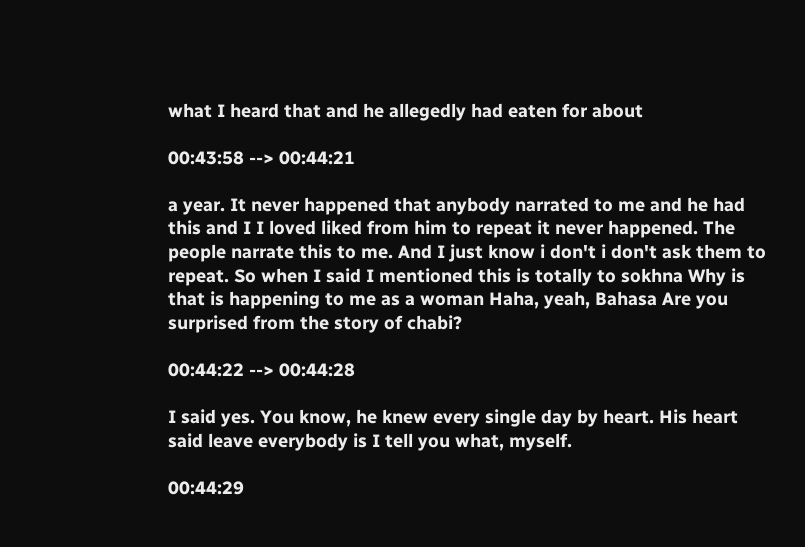what I heard that and he allegedly had eaten for about

00:43:58 --> 00:44:21

a year. It never happened that anybody narrated to me and he had this and I I loved liked from him to repeat it never happened. The people narrate this to me. And I just know i don't i don't ask them to repeat. So when I said I mentioned this is totally to sokhna Why is that is happening to me as a woman Haha, yeah, Bahasa Are you surprised from the story of chabi?

00:44:22 --> 00:44:28

I said yes. You know, he knew every single day by heart. His heart said leave everybody is I tell you what, myself.

00:44:29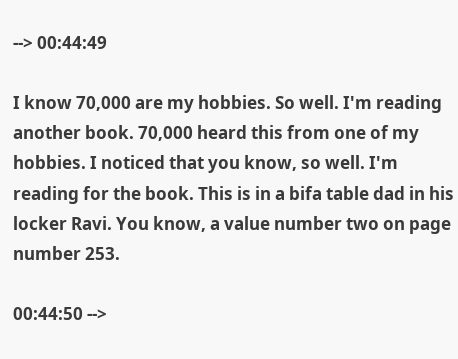--> 00:44:49

I know 70,000 are my hobbies. So well. I'm reading another book. 70,000 heard this from one of my hobbies. I noticed that you know, so well. I'm reading for the book. This is in a bifa table dad in his locker Ravi. You know, a value number two on page number 253.

00:44:50 -->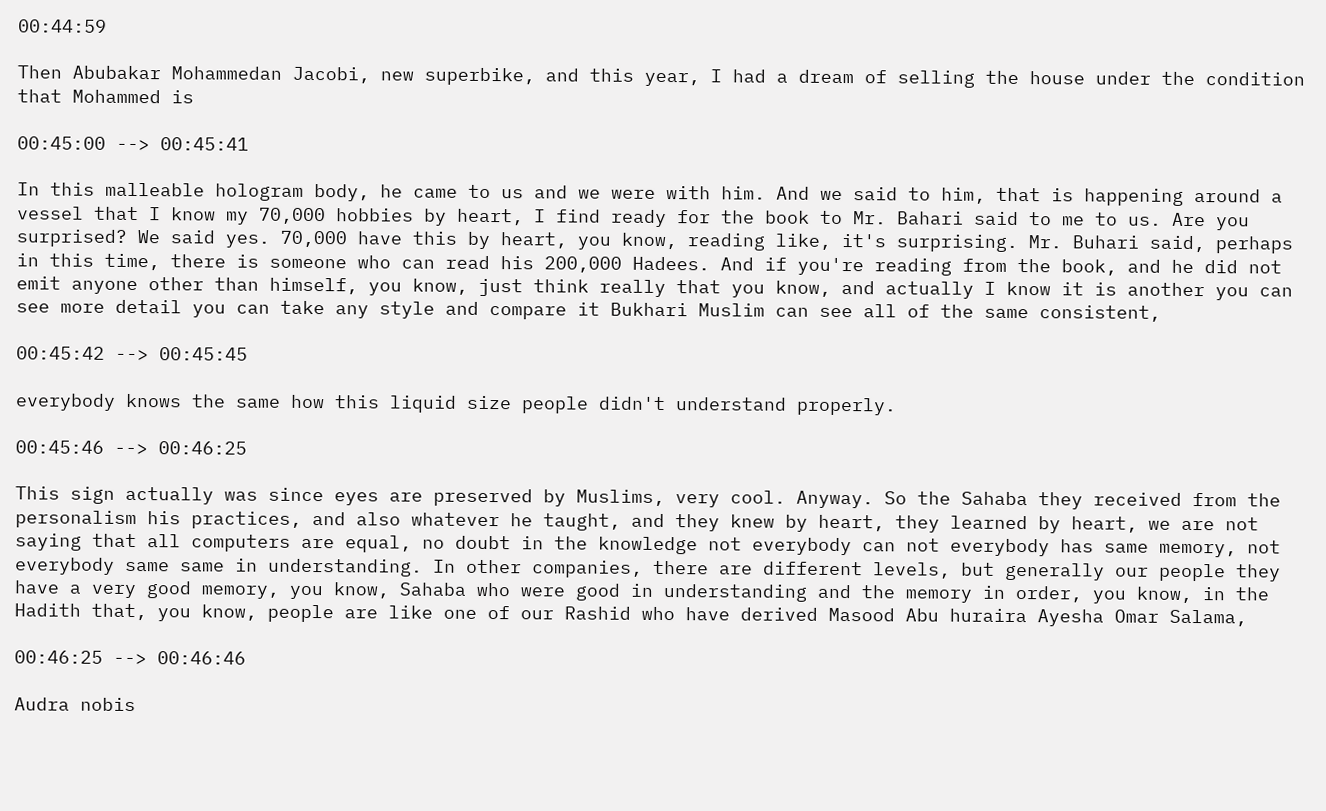00:44:59

Then Abubakar Mohammedan Jacobi, new superbike, and this year, I had a dream of selling the house under the condition that Mohammed is

00:45:00 --> 00:45:41

In this malleable hologram body, he came to us and we were with him. And we said to him, that is happening around a vessel that I know my 70,000 hobbies by heart, I find ready for the book to Mr. Bahari said to me to us. Are you surprised? We said yes. 70,000 have this by heart, you know, reading like, it's surprising. Mr. Buhari said, perhaps in this time, there is someone who can read his 200,000 Hadees. And if you're reading from the book, and he did not emit anyone other than himself, you know, just think really that you know, and actually I know it is another you can see more detail you can take any style and compare it Bukhari Muslim can see all of the same consistent,

00:45:42 --> 00:45:45

everybody knows the same how this liquid size people didn't understand properly.

00:45:46 --> 00:46:25

This sign actually was since eyes are preserved by Muslims, very cool. Anyway. So the Sahaba they received from the personalism his practices, and also whatever he taught, and they knew by heart, they learned by heart, we are not saying that all computers are equal, no doubt in the knowledge not everybody can not everybody has same memory, not everybody same same in understanding. In other companies, there are different levels, but generally our people they have a very good memory, you know, Sahaba who were good in understanding and the memory in order, you know, in the Hadith that, you know, people are like one of our Rashid who have derived Masood Abu huraira Ayesha Omar Salama,

00:46:25 --> 00:46:46

Audra nobis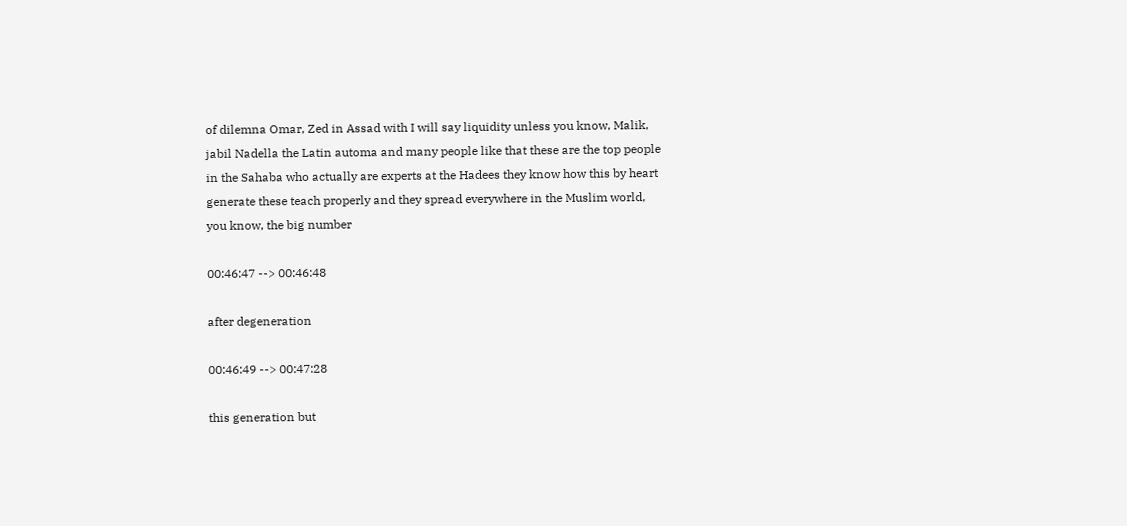of dilemna Omar, Zed in Assad with I will say liquidity unless you know, Malik, jabil Nadella the Latin automa and many people like that these are the top people in the Sahaba who actually are experts at the Hadees they know how this by heart generate these teach properly and they spread everywhere in the Muslim world, you know, the big number

00:46:47 --> 00:46:48

after degeneration

00:46:49 --> 00:47:28

this generation but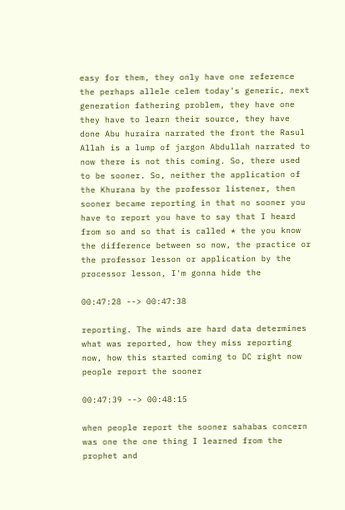easy for them, they only have one reference the perhaps allele celem today's generic, next generation fathering problem, they have one they have to learn their source, they have done Abu huraira narrated the front the Rasul Allah is a lump of jargon Abdullah narrated to now there is not this coming. So, there used to be sooner. So, neither the application of the Khurana by the professor listener, then sooner became reporting in that no sooner you have to report you have to say that I heard from so and so that is called * the you know the difference between so now, the practice or the professor lesson or application by the processor lesson, I'm gonna hide the

00:47:28 --> 00:47:38

reporting. The winds are hard data determines what was reported, how they miss reporting now, how this started coming to DC right now people report the sooner

00:47:39 --> 00:48:15

when people report the sooner sahabas concern was one the one thing I learned from the prophet and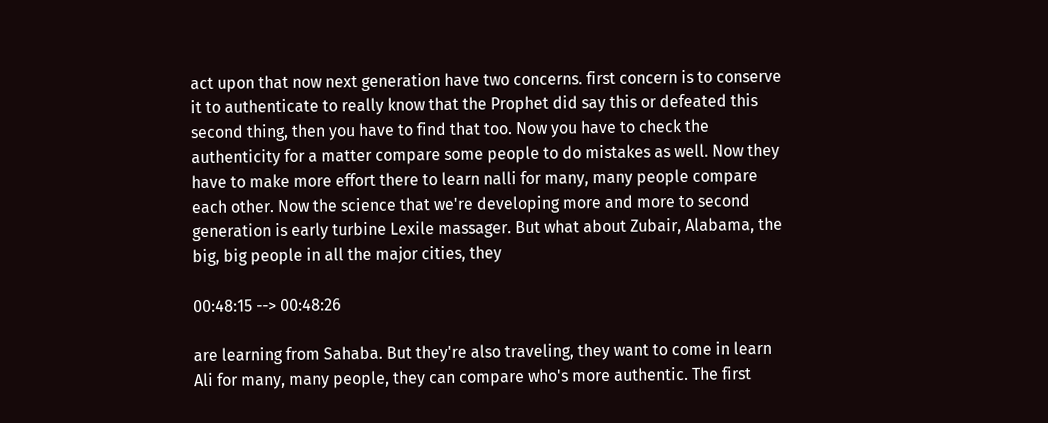act upon that now next generation have two concerns. first concern is to conserve it to authenticate to really know that the Prophet did say this or defeated this second thing, then you have to find that too. Now you have to check the authenticity for a matter compare some people to do mistakes as well. Now they have to make more effort there to learn nalli for many, many people compare each other. Now the science that we're developing more and more to second generation is early turbine Lexile massager. But what about Zubair, Alabama, the big, big people in all the major cities, they

00:48:15 --> 00:48:26

are learning from Sahaba. But they're also traveling, they want to come in learn Ali for many, many people, they can compare who's more authentic. The first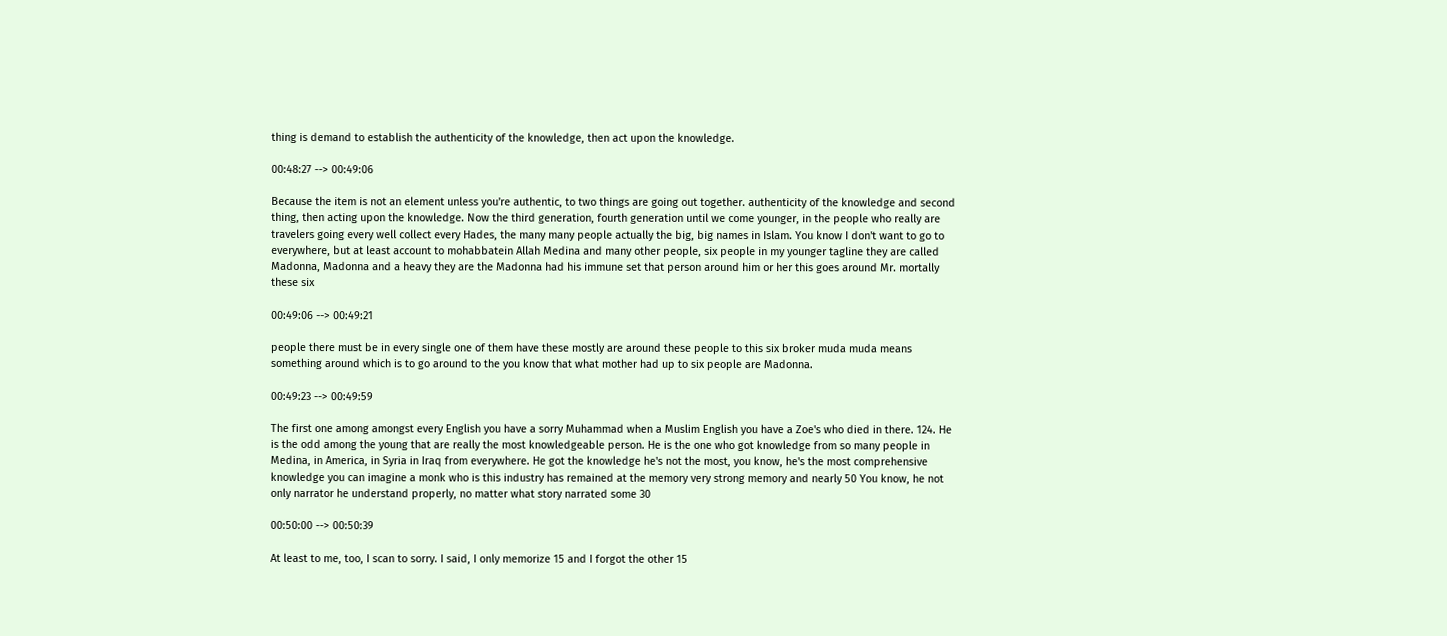thing is demand to establish the authenticity of the knowledge, then act upon the knowledge.

00:48:27 --> 00:49:06

Because the item is not an element unless you're authentic, to two things are going out together. authenticity of the knowledge and second thing, then acting upon the knowledge. Now the third generation, fourth generation until we come younger, in the people who really are travelers going every well collect every Hades, the many many people actually the big, big names in Islam. You know I don't want to go to everywhere, but at least account to mohabbatein Allah Medina and many other people, six people in my younger tagline they are called Madonna, Madonna and a heavy they are the Madonna had his immune set that person around him or her this goes around Mr. mortally these six

00:49:06 --> 00:49:21

people there must be in every single one of them have these mostly are around these people to this six broker muda muda means something around which is to go around to the you know that what mother had up to six people are Madonna.

00:49:23 --> 00:49:59

The first one among amongst every English you have a sorry Muhammad when a Muslim English you have a Zoe's who died in there. 124. He is the odd among the young that are really the most knowledgeable person. He is the one who got knowledge from so many people in Medina, in America, in Syria in Iraq from everywhere. He got the knowledge he's not the most, you know, he's the most comprehensive knowledge you can imagine a monk who is this industry has remained at the memory very strong memory and nearly 50 You know, he not only narrator he understand properly, no matter what story narrated some 30

00:50:00 --> 00:50:39

At least to me, too, I scan to sorry. I said, I only memorize 15 and I forgot the other 15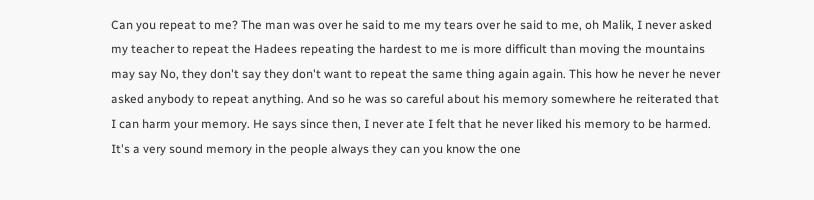Can you repeat to me? The man was over he said to me my tears over he said to me, oh Malik, I never asked my teacher to repeat the Hadees repeating the hardest to me is more difficult than moving the mountains may say No, they don't say they don't want to repeat the same thing again again. This how he never he never asked anybody to repeat anything. And so he was so careful about his memory somewhere he reiterated that I can harm your memory. He says since then, I never ate I felt that he never liked his memory to be harmed. It's a very sound memory in the people always they can you know the one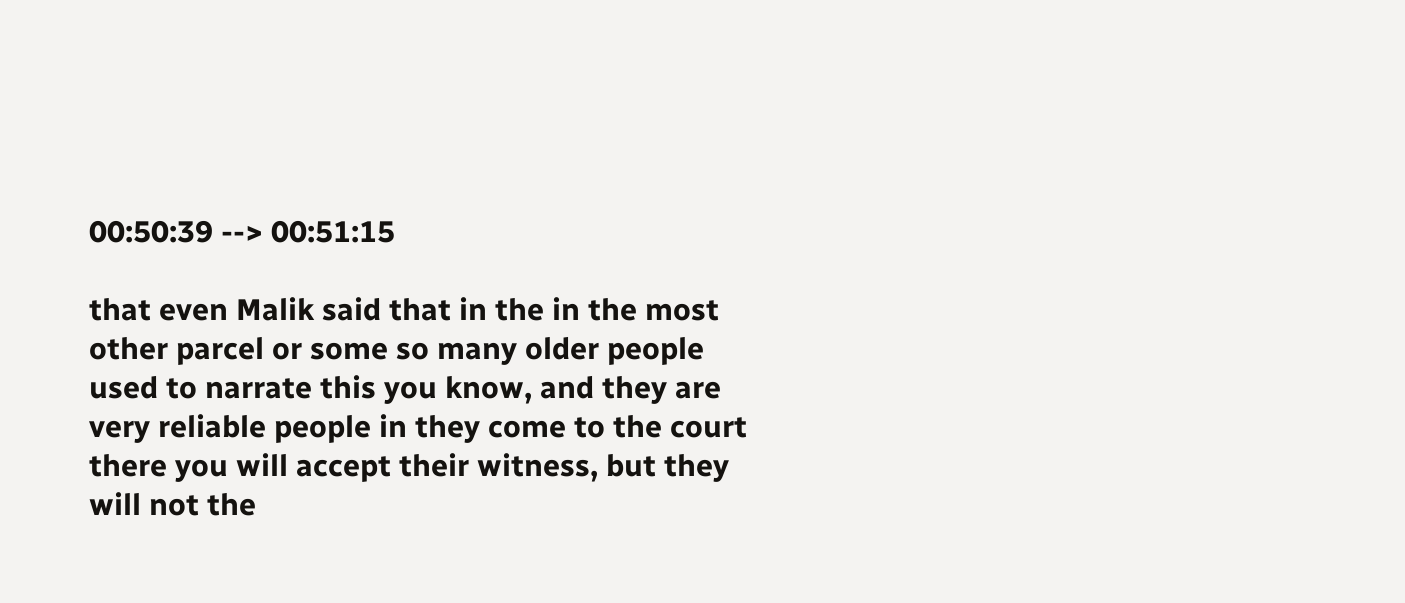00:50:39 --> 00:51:15

that even Malik said that in the in the most other parcel or some so many older people used to narrate this you know, and they are very reliable people in they come to the court there you will accept their witness, but they will not the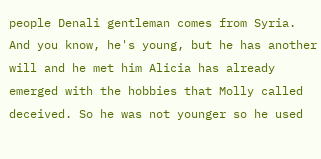people Denali gentleman comes from Syria. And you know, he's young, but he has another will and he met him Alicia has already emerged with the hobbies that Molly called deceived. So he was not younger so he used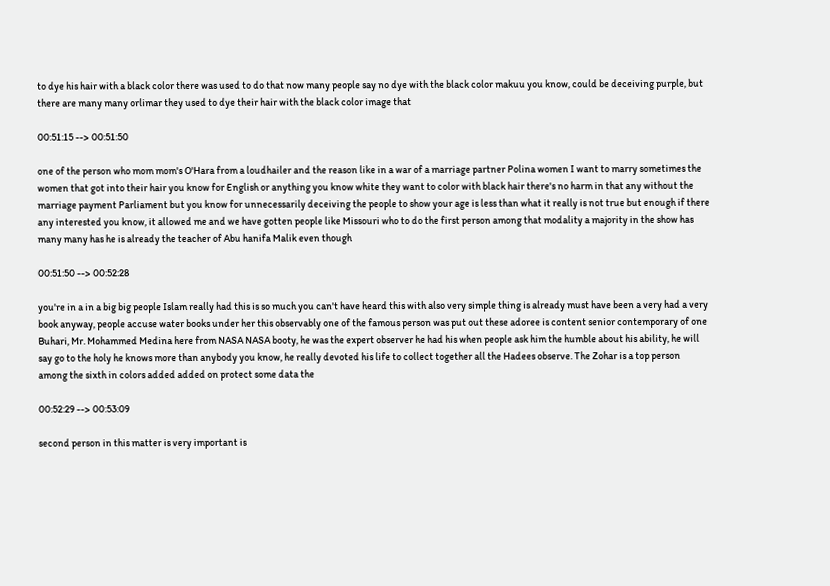to dye his hair with a black color there was used to do that now many people say no dye with the black color makuu you know, could be deceiving purple, but there are many many orlimar they used to dye their hair with the black color image that

00:51:15 --> 00:51:50

one of the person who mom mom's O'Hara from a loudhailer and the reason like in a war of a marriage partner Polina women I want to marry sometimes the women that got into their hair you know for English or anything you know white they want to color with black hair there's no harm in that any without the marriage payment Parliament but you know for unnecessarily deceiving the people to show your age is less than what it really is not true but enough if there any interested you know, it allowed me and we have gotten people like Missouri who to do the first person among that modality a majority in the show has many many has he is already the teacher of Abu hanifa Malik even though

00:51:50 --> 00:52:28

you're in a in a big big people Islam really had this is so much you can't have heard this with also very simple thing is already must have been a very had a very book anyway, people accuse water books under her this observably one of the famous person was put out these adoree is content senior contemporary of one Buhari, Mr. Mohammed Medina here from NASA NASA booty, he was the expert observer he had his when people ask him the humble about his ability, he will say go to the holy he knows more than anybody you know, he really devoted his life to collect together all the Hadees observe. The Zohar is a top person among the sixth in colors added added on protect some data the

00:52:29 --> 00:53:09

second person in this matter is very important is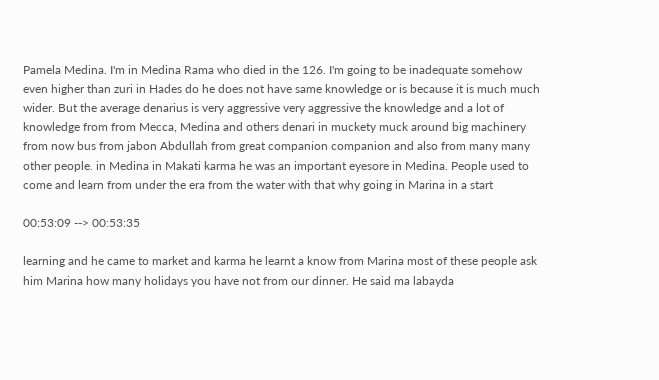Pamela Medina. I'm in Medina Rama who died in the 126. I'm going to be inadequate somehow even higher than zuri in Hades do he does not have same knowledge or is because it is much much wider. But the average denarius is very aggressive very aggressive the knowledge and a lot of knowledge from from Mecca, Medina and others denari in muckety muck around big machinery from now bus from jabon Abdullah from great companion companion and also from many many other people. in Medina in Makati karma he was an important eyesore in Medina. People used to come and learn from under the era from the water with that why going in Marina in a start

00:53:09 --> 00:53:35

learning and he came to market and karma he learnt a know from Marina most of these people ask him Marina how many holidays you have not from our dinner. He said ma labayda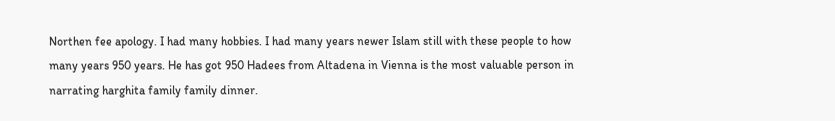Northen fee apology. I had many hobbies. I had many years newer Islam still with these people to how many years 950 years. He has got 950 Hadees from Altadena in Vienna is the most valuable person in narrating harghita family family dinner.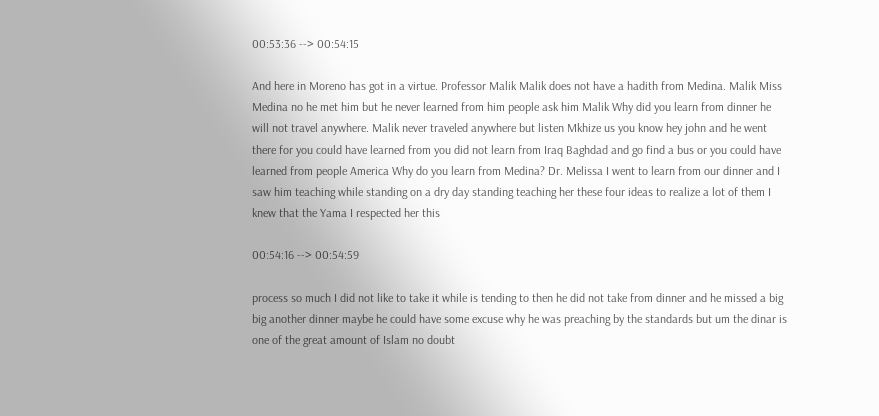00:53:36 --> 00:54:15

And here in Moreno has got in a virtue. Professor Malik Malik does not have a hadith from Medina. Malik Miss Medina no he met him but he never learned from him people ask him Malik Why did you learn from dinner he will not travel anywhere. Malik never traveled anywhere but listen Mkhize us you know hey john and he went there for you could have learned from you did not learn from Iraq Baghdad and go find a bus or you could have learned from people America Why do you learn from Medina? Dr. Melissa I went to learn from our dinner and I saw him teaching while standing on a dry day standing teaching her these four ideas to realize a lot of them I knew that the Yama I respected her this

00:54:16 --> 00:54:59

process so much I did not like to take it while is tending to then he did not take from dinner and he missed a big big another dinner maybe he could have some excuse why he was preaching by the standards but um the dinar is one of the great amount of Islam no doubt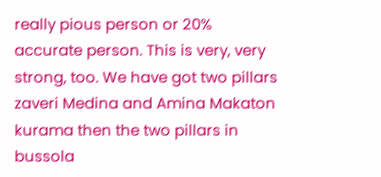really pious person or 20% accurate person. This is very, very strong, too. We have got two pillars zaveri Medina and Amina Makaton kurama then the two pillars in bussola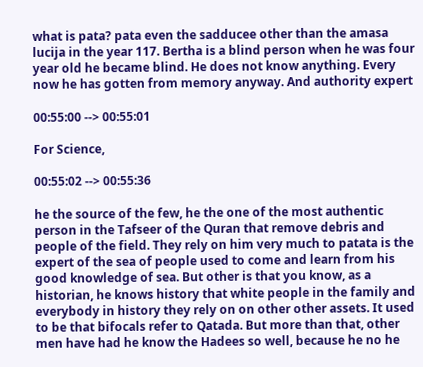what is pata? pata even the sadducee other than the amasa lucija in the year 117. Bertha is a blind person when he was four year old he became blind. He does not know anything. Every now he has gotten from memory anyway. And authority expert

00:55:00 --> 00:55:01

For Science,

00:55:02 --> 00:55:36

he the source of the few, he the one of the most authentic person in the Tafseer of the Quran that remove debris and people of the field. They rely on him very much to patata is the expert of the sea of people used to come and learn from his good knowledge of sea. But other is that you know, as a historian, he knows history that white people in the family and everybody in history they rely on on other other assets. It used to be that bifocals refer to Qatada. But more than that, other men have had he know the Hadees so well, because he no he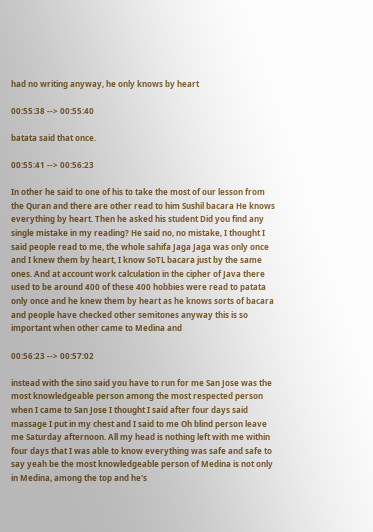had no writing anyway, he only knows by heart

00:55:38 --> 00:55:40

batata said that once.

00:55:41 --> 00:56:23

In other he said to one of his to take the most of our lesson from the Quran and there are other read to him Sushil bacara He knows everything by heart. Then he asked his student Did you find any single mistake in my reading? He said no, no mistake, I thought I said people read to me, the whole sahifa Jaga Jaga was only once and I knew them by heart, I know SoTL bacara just by the same ones. And at account work calculation in the cipher of Java there used to be around 400 of these 400 hobbies were read to patata only once and he knew them by heart as he knows sorts of bacara and people have checked other semitones anyway this is so important when other came to Medina and

00:56:23 --> 00:57:02

instead with the sino said you have to run for me San Jose was the most knowledgeable person among the most respected person when I came to San Jose I thought I said after four days said massage I put in my chest and I said to me Oh blind person leave me Saturday afternoon. All my head is nothing left with me within four days that I was able to know everything was safe and safe to say yeah be the most knowledgeable person of Medina is not only in Medina, among the top and he's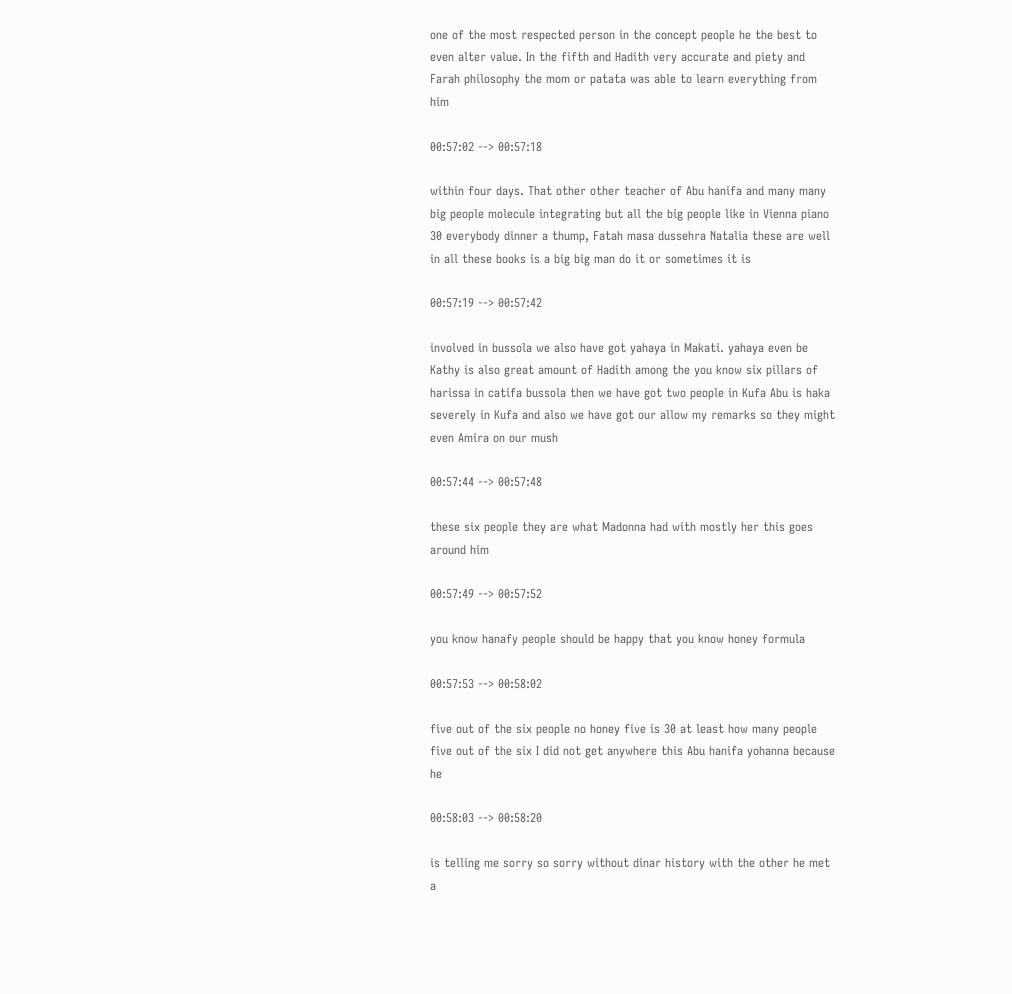one of the most respected person in the concept people he the best to even alter value. In the fifth and Hadith very accurate and piety and Farah philosophy the mom or patata was able to learn everything from him

00:57:02 --> 00:57:18

within four days. That other other teacher of Abu hanifa and many many big people molecule integrating but all the big people like in Vienna piano 30 everybody dinner a thump, Fatah masa dussehra Natalia these are well in all these books is a big big man do it or sometimes it is

00:57:19 --> 00:57:42

involved in bussola we also have got yahaya in Makati. yahaya even be Kathy is also great amount of Hadith among the you know six pillars of harissa in catifa bussola then we have got two people in Kufa Abu is haka severely in Kufa and also we have got our allow my remarks so they might even Amira on our mush

00:57:44 --> 00:57:48

these six people they are what Madonna had with mostly her this goes around him

00:57:49 --> 00:57:52

you know hanafy people should be happy that you know honey formula

00:57:53 --> 00:58:02

five out of the six people no honey five is 30 at least how many people five out of the six I did not get anywhere this Abu hanifa yohanna because he

00:58:03 --> 00:58:20

is telling me sorry so sorry without dinar history with the other he met a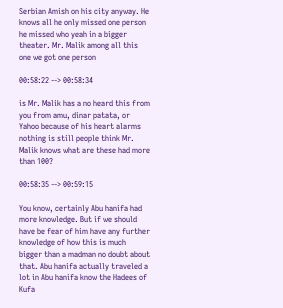Serbian Amish on his city anyway. He knows all he only missed one person he missed who yeah in a bigger theater. Mr. Malik among all this one we got one person

00:58:22 --> 00:58:34

is Mr. Malik has a no heard this from you from amu, dinar patata, or Yahoo because of his heart alarms nothing is still people think Mr. Malik knows what are these had more than 100?

00:58:35 --> 00:59:15

You know, certainly Abu hanifa had more knowledge. But if we should have be fear of him have any further knowledge of how this is much bigger than a madman no doubt about that. Abu hanifa actually traveled a lot in Abu hanifa know the Hadees of Kufa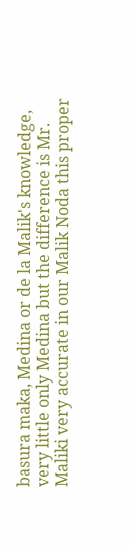basura maka, Medina or de la Malik's knowledge, very little only Medina but the difference is Mr. Maliki very accurate in our Malik Noda this proper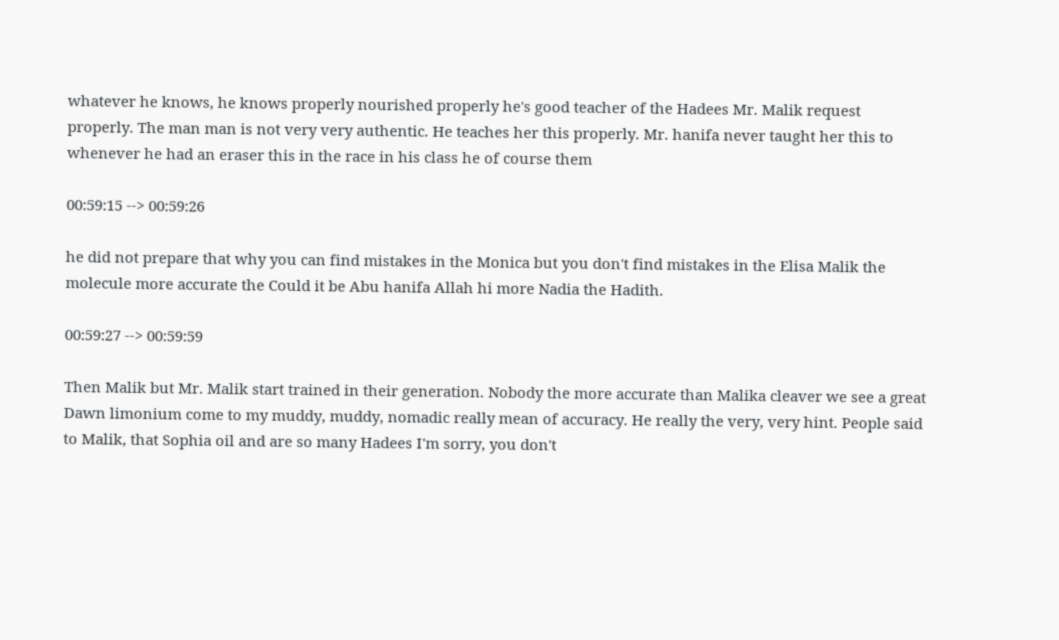whatever he knows, he knows properly nourished properly he's good teacher of the Hadees Mr. Malik request properly. The man man is not very very authentic. He teaches her this properly. Mr. hanifa never taught her this to whenever he had an eraser this in the race in his class he of course them

00:59:15 --> 00:59:26

he did not prepare that why you can find mistakes in the Monica but you don't find mistakes in the Elisa Malik the molecule more accurate the Could it be Abu hanifa Allah hi more Nadia the Hadith.

00:59:27 --> 00:59:59

Then Malik but Mr. Malik start trained in their generation. Nobody the more accurate than Malika cleaver we see a great Dawn limonium come to my muddy, muddy, nomadic really mean of accuracy. He really the very, very hint. People said to Malik, that Sophia oil and are so many Hadees I'm sorry, you don't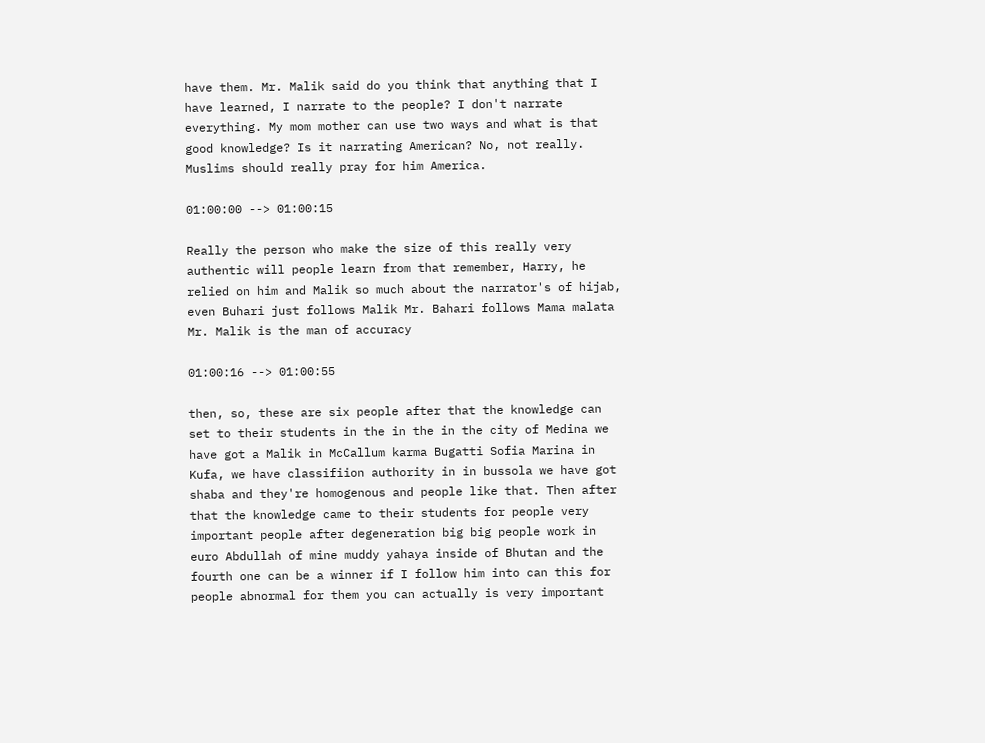have them. Mr. Malik said do you think that anything that I have learned, I narrate to the people? I don't narrate everything. My mom mother can use two ways and what is that good knowledge? Is it narrating American? No, not really. Muslims should really pray for him America.

01:00:00 --> 01:00:15

Really the person who make the size of this really very authentic will people learn from that remember, Harry, he relied on him and Malik so much about the narrator's of hijab, even Buhari just follows Malik Mr. Bahari follows Mama malata Mr. Malik is the man of accuracy

01:00:16 --> 01:00:55

then, so, these are six people after that the knowledge can set to their students in the in the in the city of Medina we have got a Malik in McCallum karma Bugatti Sofia Marina in Kufa, we have classifiion authority in in bussola we have got shaba and they're homogenous and people like that. Then after that the knowledge came to their students for people very important people after degeneration big big people work in euro Abdullah of mine muddy yahaya inside of Bhutan and the fourth one can be a winner if I follow him into can this for people abnormal for them you can actually is very important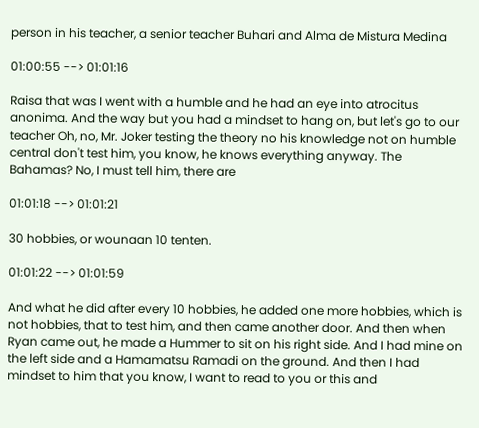person in his teacher, a senior teacher Buhari and Alma de Mistura Medina

01:00:55 --> 01:01:16

Raisa that was I went with a humble and he had an eye into atrocitus anonima. And the way but you had a mindset to hang on, but let's go to our teacher Oh, no, Mr. Joker testing the theory no his knowledge not on humble central don't test him, you know, he knows everything anyway. The Bahamas? No, I must tell him, there are

01:01:18 --> 01:01:21

30 hobbies, or wounaan 10 tenten.

01:01:22 --> 01:01:59

And what he did after every 10 hobbies, he added one more hobbies, which is not hobbies, that to test him, and then came another door. And then when Ryan came out, he made a Hummer to sit on his right side. And I had mine on the left side and a Hamamatsu Ramadi on the ground. And then I had mindset to him that you know, I want to read to you or this and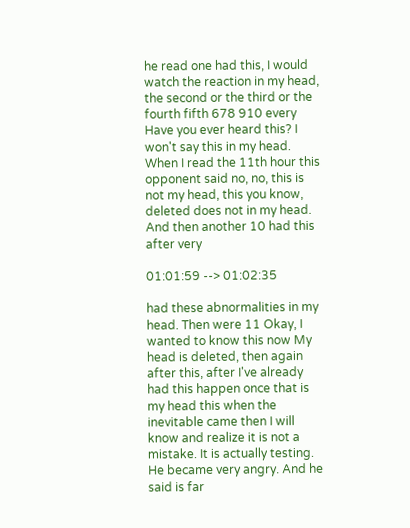he read one had this, I would watch the reaction in my head, the second or the third or the fourth fifth 678 910 every Have you ever heard this? I won't say this in my head. When I read the 11th hour this opponent said no, no, this is not my head, this you know, deleted does not in my head. And then another 10 had this after very

01:01:59 --> 01:02:35

had these abnormalities in my head. Then were 11 Okay, I wanted to know this now My head is deleted, then again after this, after I've already had this happen once that is my head this when the inevitable came then I will know and realize it is not a mistake. It is actually testing. He became very angry. And he said is far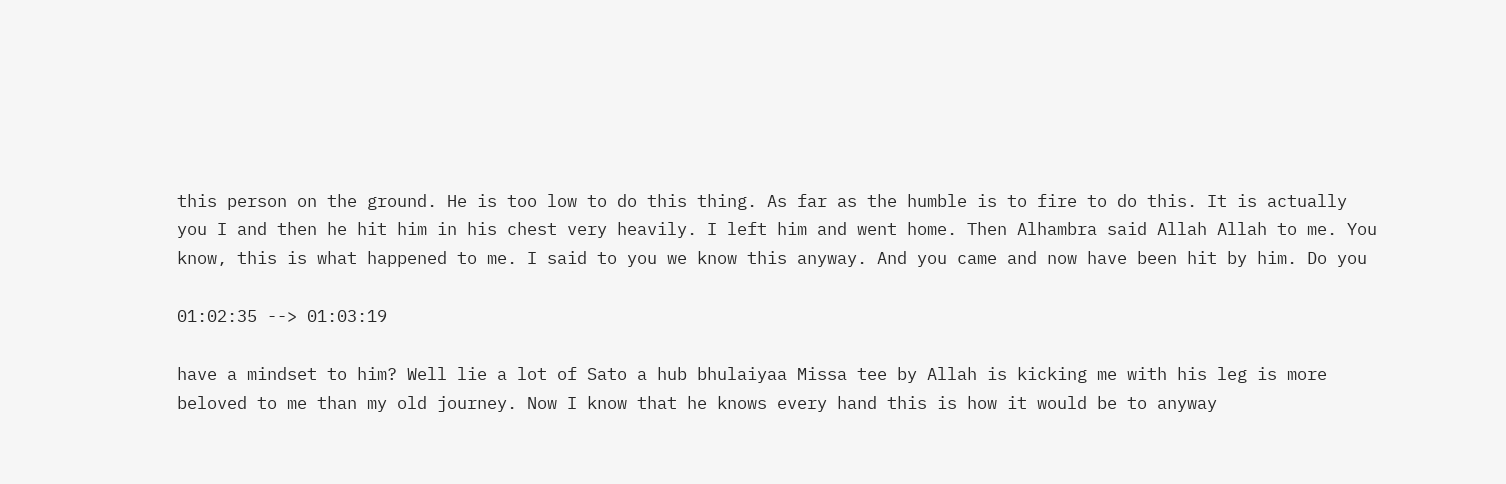this person on the ground. He is too low to do this thing. As far as the humble is to fire to do this. It is actually you I and then he hit him in his chest very heavily. I left him and went home. Then Alhambra said Allah Allah to me. You know, this is what happened to me. I said to you we know this anyway. And you came and now have been hit by him. Do you

01:02:35 --> 01:03:19

have a mindset to him? Well lie a lot of Sato a hub bhulaiyaa Missa tee by Allah is kicking me with his leg is more beloved to me than my old journey. Now I know that he knows every hand this is how it would be to anyway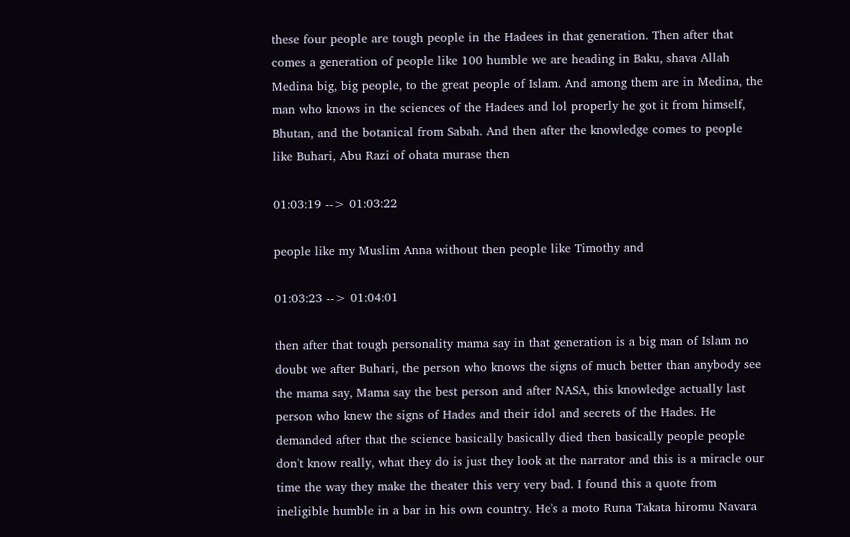these four people are tough people in the Hadees in that generation. Then after that comes a generation of people like 100 humble we are heading in Baku, shava Allah Medina big, big people, to the great people of Islam. And among them are in Medina, the man who knows in the sciences of the Hadees and lol properly he got it from himself, Bhutan, and the botanical from Sabah. And then after the knowledge comes to people like Buhari, Abu Razi of ohata murase then

01:03:19 --> 01:03:22

people like my Muslim Anna without then people like Timothy and

01:03:23 --> 01:04:01

then after that tough personality mama say in that generation is a big man of Islam no doubt we after Buhari, the person who knows the signs of much better than anybody see the mama say, Mama say the best person and after NASA, this knowledge actually last person who knew the signs of Hades and their idol and secrets of the Hades. He demanded after that the science basically basically died then basically people people don't know really, what they do is just they look at the narrator and this is a miracle our time the way they make the theater this very very bad. I found this a quote from ineligible humble in a bar in his own country. He's a moto Runa Takata hiromu Navara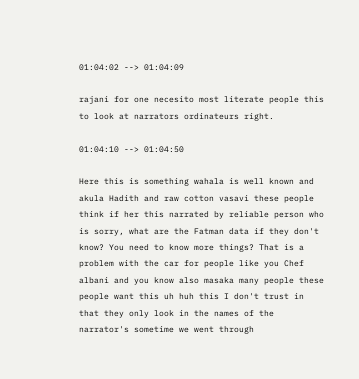01:04:02 --> 01:04:09

rajani for one necesito most literate people this to look at narrators ordinateurs right.

01:04:10 --> 01:04:50

Here this is something wahala is well known and akula Hadith and raw cotton vasavi these people think if her this narrated by reliable person who is sorry, what are the Fatman data if they don't know? You need to know more things? That is a problem with the car for people like you Chef albani and you know also masaka many people these people want this uh huh this I don't trust in that they only look in the names of the narrator's sometime we went through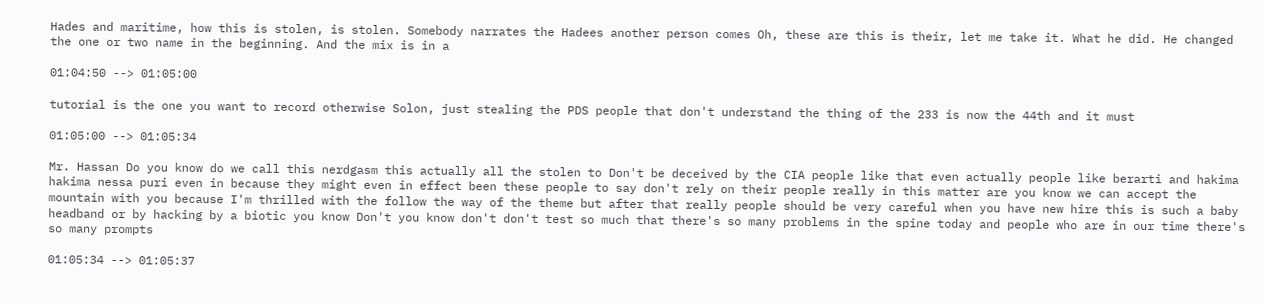Hades and maritime, how this is stolen, is stolen. Somebody narrates the Hadees another person comes Oh, these are this is their, let me take it. What he did. He changed the one or two name in the beginning. And the mix is in a

01:04:50 --> 01:05:00

tutorial is the one you want to record otherwise Solon, just stealing the PDS people that don't understand the thing of the 233 is now the 44th and it must

01:05:00 --> 01:05:34

Mr. Hassan Do you know do we call this nerdgasm this actually all the stolen to Don't be deceived by the CIA people like that even actually people like berarti and hakima hakima nessa puri even in because they might even in effect been these people to say don't rely on their people really in this matter are you know we can accept the mountain with you because I'm thrilled with the follow the way of the theme but after that really people should be very careful when you have new hire this is such a baby headband or by hacking by a biotic you know Don't you know don't don't test so much that there's so many problems in the spine today and people who are in our time there's so many prompts

01:05:34 --> 01:05:37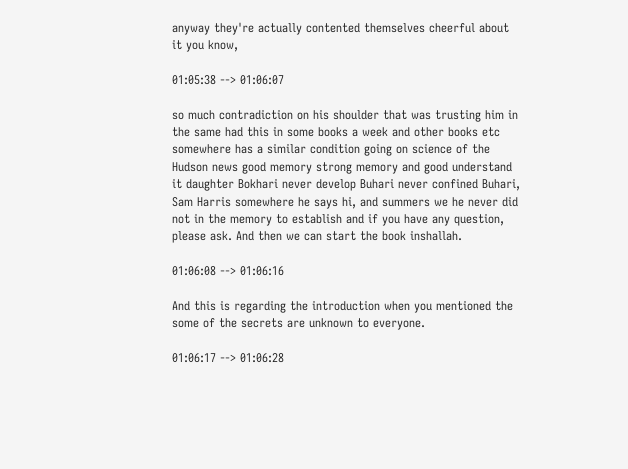anyway they're actually contented themselves cheerful about it you know,

01:05:38 --> 01:06:07

so much contradiction on his shoulder that was trusting him in the same had this in some books a week and other books etc somewhere has a similar condition going on science of the Hudson news good memory strong memory and good understand it daughter Bokhari never develop Buhari never confined Buhari, Sam Harris somewhere he says hi, and summers we he never did not in the memory to establish and if you have any question, please ask. And then we can start the book inshallah.

01:06:08 --> 01:06:16

And this is regarding the introduction when you mentioned the some of the secrets are unknown to everyone.

01:06:17 --> 01:06:28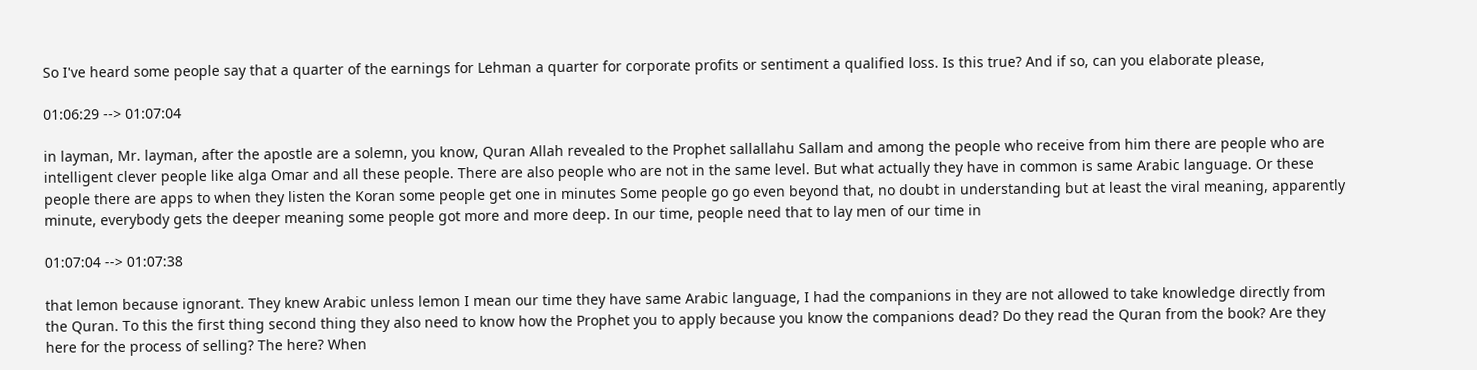So I've heard some people say that a quarter of the earnings for Lehman a quarter for corporate profits or sentiment a qualified loss. Is this true? And if so, can you elaborate please,

01:06:29 --> 01:07:04

in layman, Mr. layman, after the apostle are a solemn, you know, Quran Allah revealed to the Prophet sallallahu Sallam and among the people who receive from him there are people who are intelligent clever people like alga Omar and all these people. There are also people who are not in the same level. But what actually they have in common is same Arabic language. Or these people there are apps to when they listen the Koran some people get one in minutes Some people go go even beyond that, no doubt in understanding but at least the viral meaning, apparently minute, everybody gets the deeper meaning some people got more and more deep. In our time, people need that to lay men of our time in

01:07:04 --> 01:07:38

that lemon because ignorant. They knew Arabic unless lemon I mean our time they have same Arabic language, I had the companions in they are not allowed to take knowledge directly from the Quran. To this the first thing second thing they also need to know how the Prophet you to apply because you know the companions dead? Do they read the Quran from the book? Are they here for the process of selling? The here? When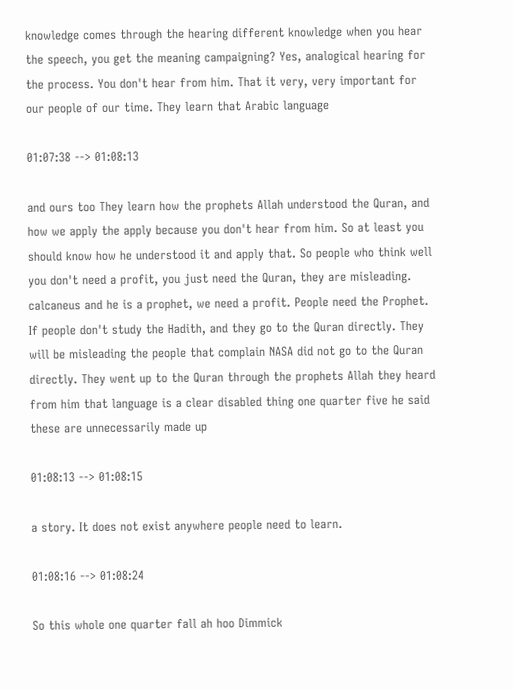knowledge comes through the hearing different knowledge when you hear the speech, you get the meaning campaigning? Yes, analogical hearing for the process. You don't hear from him. That it very, very important for our people of our time. They learn that Arabic language

01:07:38 --> 01:08:13

and ours too They learn how the prophets Allah understood the Quran, and how we apply the apply because you don't hear from him. So at least you should know how he understood it and apply that. So people who think well you don't need a profit, you just need the Quran, they are misleading. calcaneus and he is a prophet, we need a profit. People need the Prophet. If people don't study the Hadith, and they go to the Quran directly. They will be misleading the people that complain NASA did not go to the Quran directly. They went up to the Quran through the prophets Allah they heard from him that language is a clear disabled thing one quarter five he said these are unnecessarily made up

01:08:13 --> 01:08:15

a story. It does not exist anywhere people need to learn.

01:08:16 --> 01:08:24

So this whole one quarter fall ah hoo Dimmick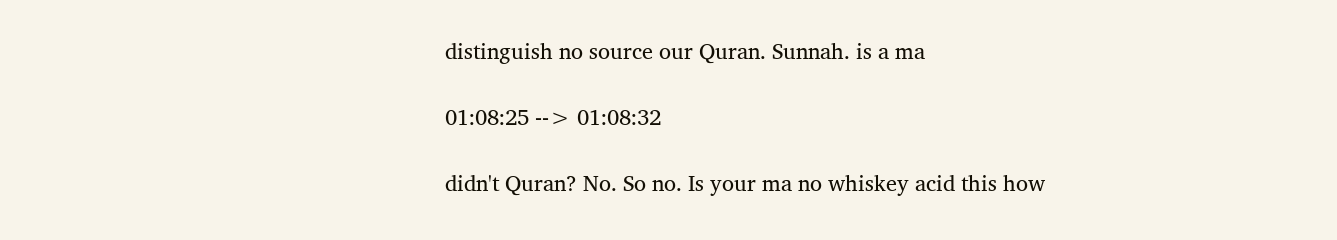distinguish no source our Quran. Sunnah. is a ma

01:08:25 --> 01:08:32

didn't Quran? No. So no. Is your ma no whiskey acid this how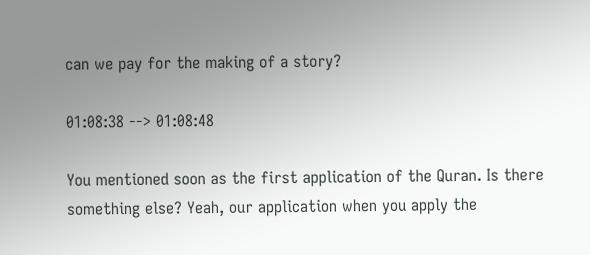can we pay for the making of a story?

01:08:38 --> 01:08:48

You mentioned soon as the first application of the Quran. Is there something else? Yeah, our application when you apply the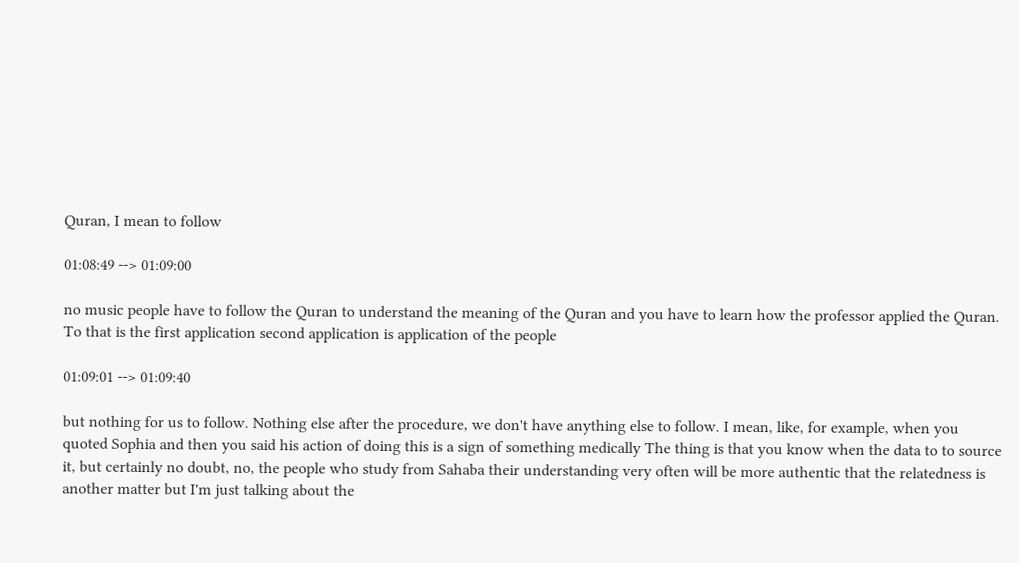Quran, I mean to follow

01:08:49 --> 01:09:00

no music people have to follow the Quran to understand the meaning of the Quran and you have to learn how the professor applied the Quran. To that is the first application second application is application of the people

01:09:01 --> 01:09:40

but nothing for us to follow. Nothing else after the procedure, we don't have anything else to follow. I mean, like, for example, when you quoted Sophia and then you said his action of doing this is a sign of something medically The thing is that you know when the data to to source it, but certainly no doubt, no, the people who study from Sahaba their understanding very often will be more authentic that the relatedness is another matter but I'm just talking about the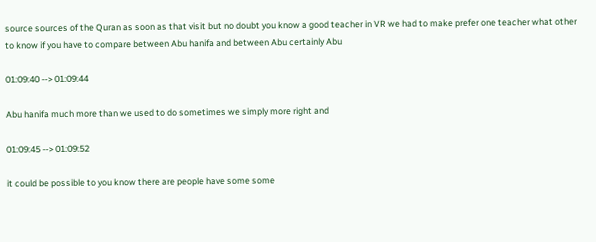source sources of the Quran as soon as that visit but no doubt you know a good teacher in VR we had to make prefer one teacher what other to know if you have to compare between Abu hanifa and between Abu certainly Abu

01:09:40 --> 01:09:44

Abu hanifa much more than we used to do sometimes we simply more right and

01:09:45 --> 01:09:52

it could be possible to you know there are people have some some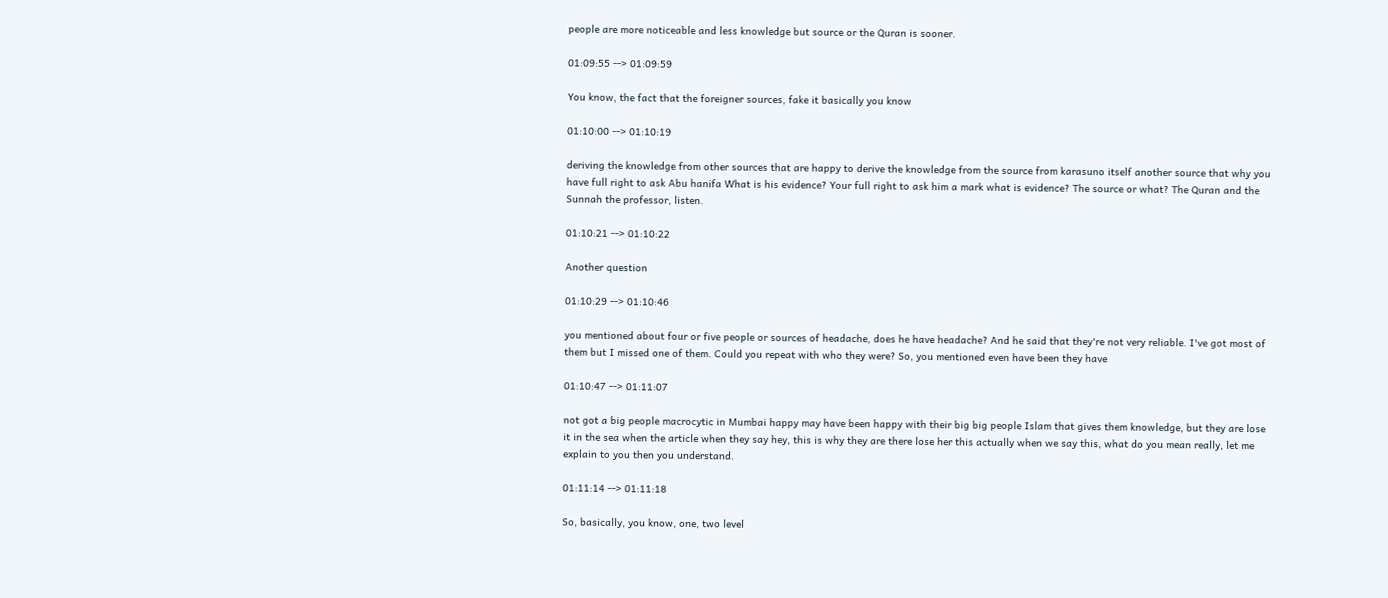people are more noticeable and less knowledge but source or the Quran is sooner.

01:09:55 --> 01:09:59

You know, the fact that the foreigner sources, fake it basically you know

01:10:00 --> 01:10:19

deriving the knowledge from other sources that are happy to derive the knowledge from the source from karasuno itself another source that why you have full right to ask Abu hanifa What is his evidence? Your full right to ask him a mark what is evidence? The source or what? The Quran and the Sunnah the professor, listen.

01:10:21 --> 01:10:22

Another question

01:10:29 --> 01:10:46

you mentioned about four or five people or sources of headache, does he have headache? And he said that they're not very reliable. I've got most of them but I missed one of them. Could you repeat with who they were? So, you mentioned even have been they have

01:10:47 --> 01:11:07

not got a big people macrocytic in Mumbai happy may have been happy with their big big people Islam that gives them knowledge, but they are lose it in the sea when the article when they say hey, this is why they are there lose her this actually when we say this, what do you mean really, let me explain to you then you understand.

01:11:14 --> 01:11:18

So, basically, you know, one, two level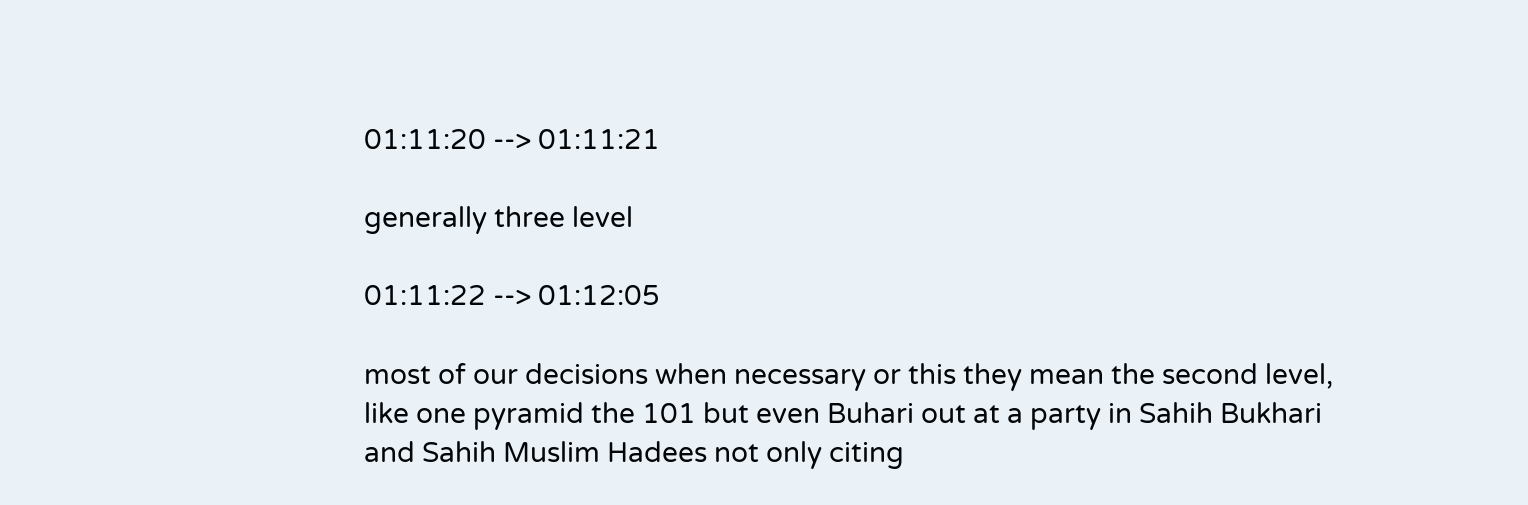01:11:20 --> 01:11:21

generally three level

01:11:22 --> 01:12:05

most of our decisions when necessary or this they mean the second level, like one pyramid the 101 but even Buhari out at a party in Sahih Bukhari and Sahih Muslim Hadees not only citing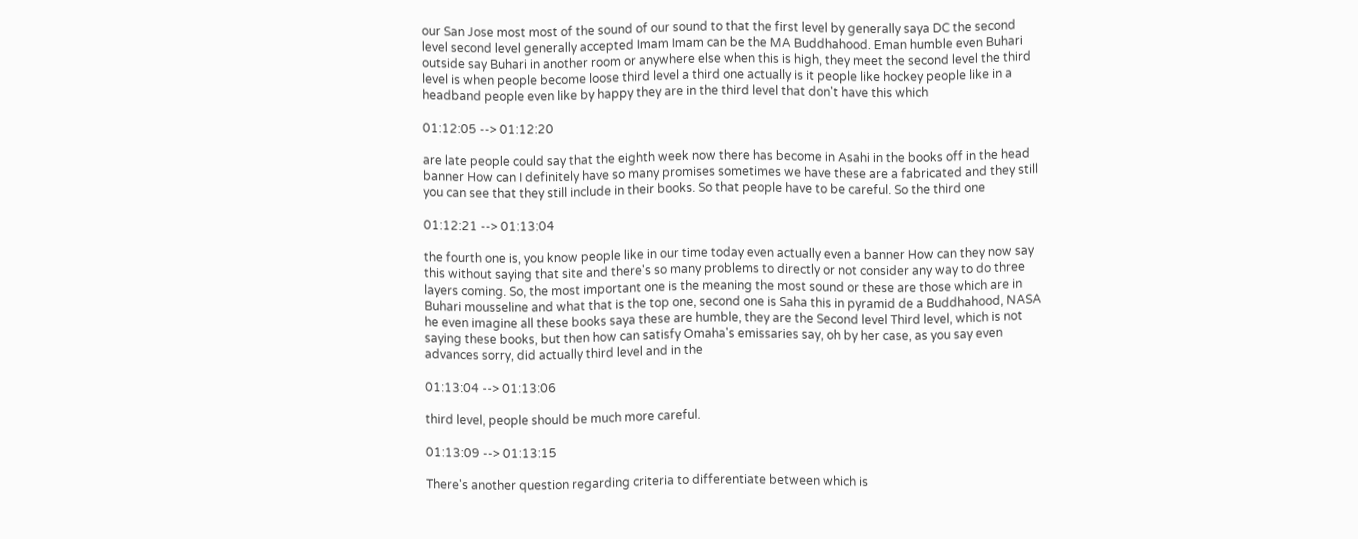our San Jose most most of the sound of our sound to that the first level by generally saya DC the second level second level generally accepted Imam Imam can be the MA Buddhahood. Eman humble even Buhari outside say Buhari in another room or anywhere else when this is high, they meet the second level the third level is when people become loose third level a third one actually is it people like hockey people like in a headband people even like by happy they are in the third level that don't have this which

01:12:05 --> 01:12:20

are late people could say that the eighth week now there has become in Asahi in the books off in the head banner How can I definitely have so many promises sometimes we have these are a fabricated and they still you can see that they still include in their books. So that people have to be careful. So the third one

01:12:21 --> 01:13:04

the fourth one is, you know people like in our time today even actually even a banner How can they now say this without saying that site and there's so many problems to directly or not consider any way to do three layers coming. So, the most important one is the meaning the most sound or these are those which are in Buhari mousseline and what that is the top one, second one is Saha this in pyramid de a Buddhahood, NASA he even imagine all these books saya these are humble, they are the Second level Third level, which is not saying these books, but then how can satisfy Omaha's emissaries say, oh by her case, as you say even advances sorry, did actually third level and in the

01:13:04 --> 01:13:06

third level, people should be much more careful.

01:13:09 --> 01:13:15

There's another question regarding criteria to differentiate between which is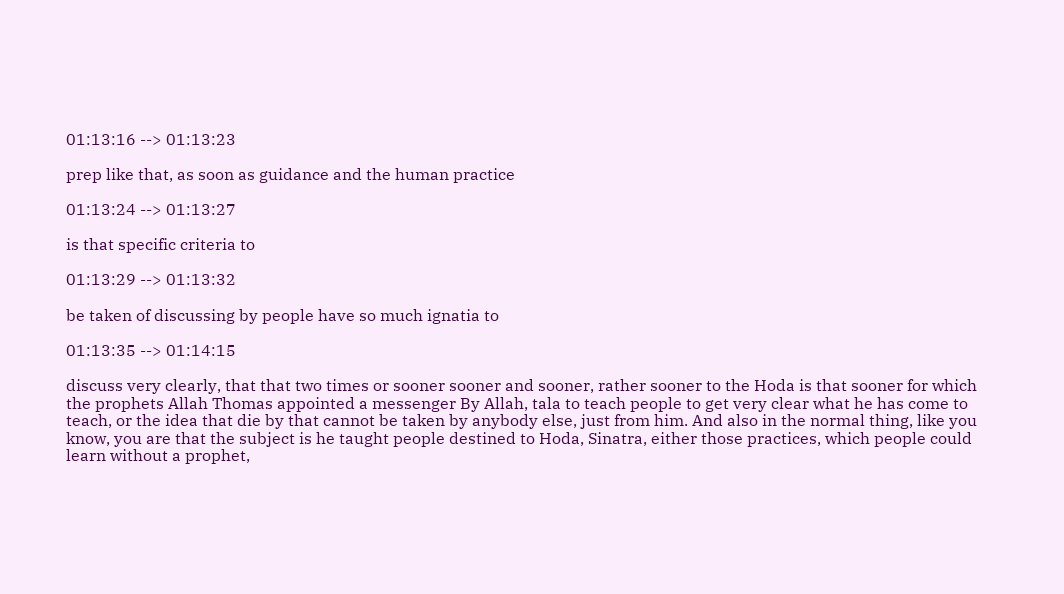01:13:16 --> 01:13:23

prep like that, as soon as guidance and the human practice

01:13:24 --> 01:13:27

is that specific criteria to

01:13:29 --> 01:13:32

be taken of discussing by people have so much ignatia to

01:13:35 --> 01:14:15

discuss very clearly, that that two times or sooner sooner and sooner, rather sooner to the Hoda is that sooner for which the prophets Allah Thomas appointed a messenger By Allah, tala to teach people to get very clear what he has come to teach, or the idea that die by that cannot be taken by anybody else, just from him. And also in the normal thing, like you know, you are that the subject is he taught people destined to Hoda, Sinatra, either those practices, which people could learn without a prophet,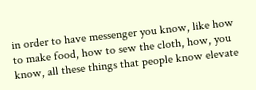in order to have messenger you know, like how to make food, how to sew the cloth, how, you know, all these things that people know elevate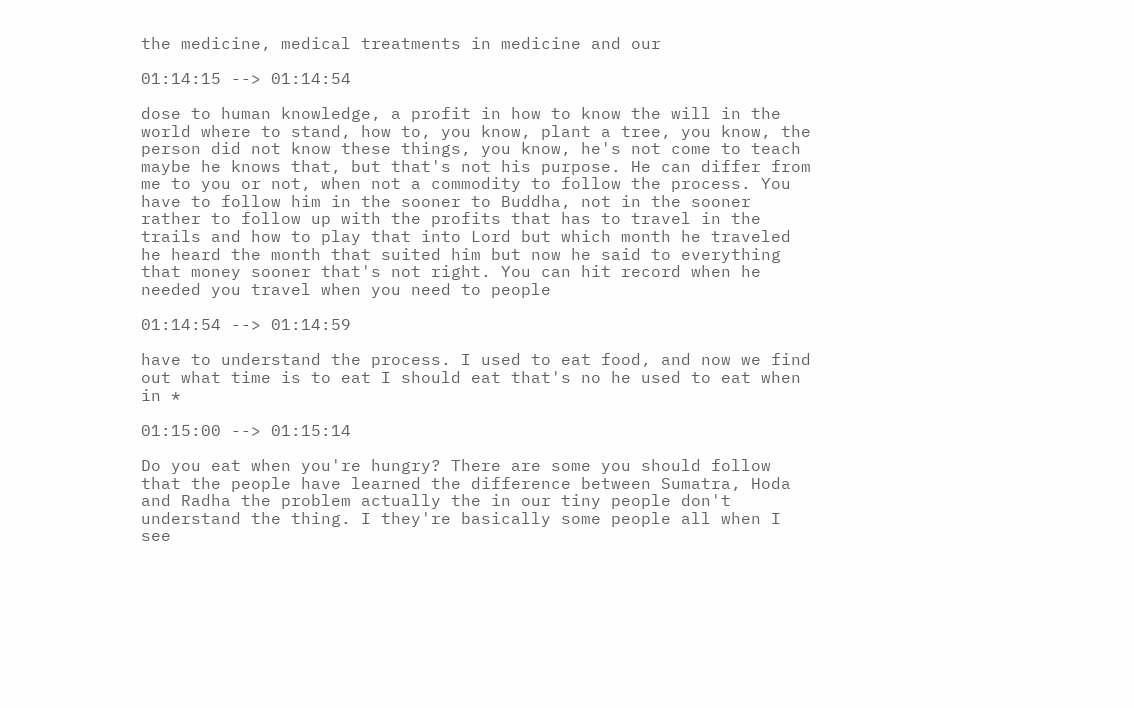the medicine, medical treatments in medicine and our

01:14:15 --> 01:14:54

dose to human knowledge, a profit in how to know the will in the world where to stand, how to, you know, plant a tree, you know, the person did not know these things, you know, he's not come to teach maybe he knows that, but that's not his purpose. He can differ from me to you or not, when not a commodity to follow the process. You have to follow him in the sooner to Buddha, not in the sooner rather to follow up with the profits that has to travel in the trails and how to play that into Lord but which month he traveled he heard the month that suited him but now he said to everything that money sooner that's not right. You can hit record when he needed you travel when you need to people

01:14:54 --> 01:14:59

have to understand the process. I used to eat food, and now we find out what time is to eat I should eat that's no he used to eat when in *

01:15:00 --> 01:15:14

Do you eat when you're hungry? There are some you should follow that the people have learned the difference between Sumatra, Hoda and Radha the problem actually the in our tiny people don't understand the thing. I they're basically some people all when I see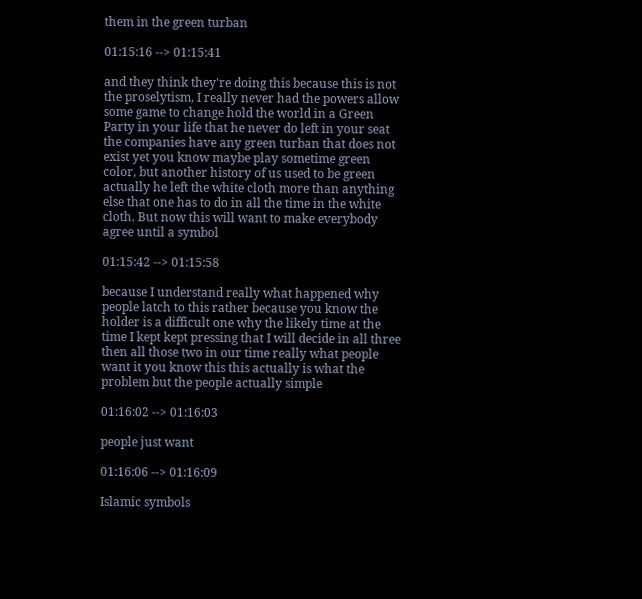them in the green turban

01:15:16 --> 01:15:41

and they think they're doing this because this is not the proselytism, I really never had the powers allow some game to change hold the world in a Green Party in your life that he never do left in your seat the companies have any green turban that does not exist yet you know maybe play sometime green color, but another history of us used to be green actually he left the white cloth more than anything else that one has to do in all the time in the white cloth. But now this will want to make everybody agree until a symbol

01:15:42 --> 01:15:58

because I understand really what happened why people latch to this rather because you know the holder is a difficult one why the likely time at the time I kept kept pressing that I will decide in all three then all those two in our time really what people want it you know this this actually is what the problem but the people actually simple

01:16:02 --> 01:16:03

people just want

01:16:06 --> 01:16:09

Islamic symbols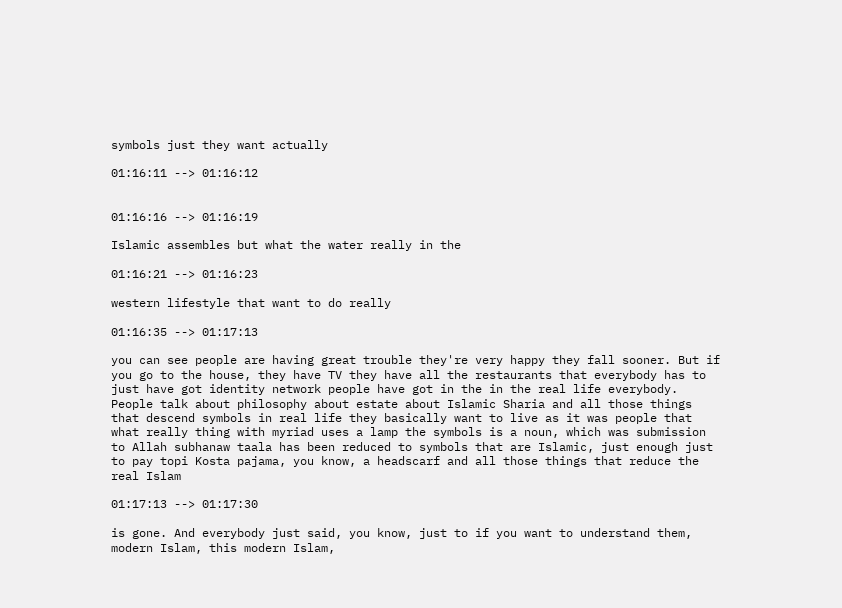symbols just they want actually

01:16:11 --> 01:16:12


01:16:16 --> 01:16:19

Islamic assembles but what the water really in the

01:16:21 --> 01:16:23

western lifestyle that want to do really

01:16:35 --> 01:17:13

you can see people are having great trouble they're very happy they fall sooner. But if you go to the house, they have TV they have all the restaurants that everybody has to just have got identity network people have got in the in the real life everybody. People talk about philosophy about estate about Islamic Sharia and all those things that descend symbols in real life they basically want to live as it was people that what really thing with myriad uses a lamp the symbols is a noun, which was submission to Allah subhanaw taala has been reduced to symbols that are Islamic, just enough just to pay topi Kosta pajama, you know, a headscarf and all those things that reduce the real Islam

01:17:13 --> 01:17:30

is gone. And everybody just said, you know, just to if you want to understand them, modern Islam, this modern Islam,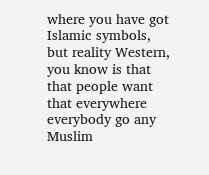where you have got Islamic symbols, but reality Western, you know is that that people want that everywhere everybody go any Muslim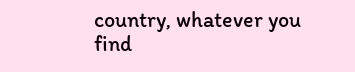country, whatever you find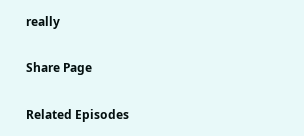really

Share Page

Related Episodes